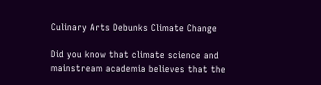Culinary Arts Debunks Climate Change

Did you know that climate science and mainstream academia believes that the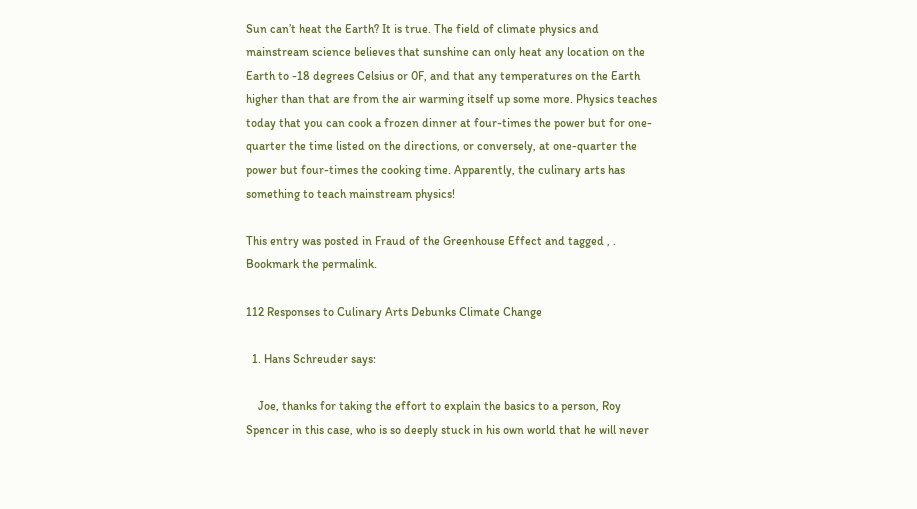Sun can’t heat the Earth? It is true. The field of climate physics and mainstream science believes that sunshine can only heat any location on the Earth to -18 degrees Celsius or 0F, and that any temperatures on the Earth higher than that are from the air warming itself up some more. Physics teaches today that you can cook a frozen dinner at four-times the power but for one-quarter the time listed on the directions, or conversely, at one-quarter the power but four-times the cooking time. Apparently, the culinary arts has something to teach mainstream physics!

This entry was posted in Fraud of the Greenhouse Effect and tagged , . Bookmark the permalink.

112 Responses to Culinary Arts Debunks Climate Change

  1. Hans Schreuder says:

    Joe, thanks for taking the effort to explain the basics to a person, Roy Spencer in this case, who is so deeply stuck in his own world that he will never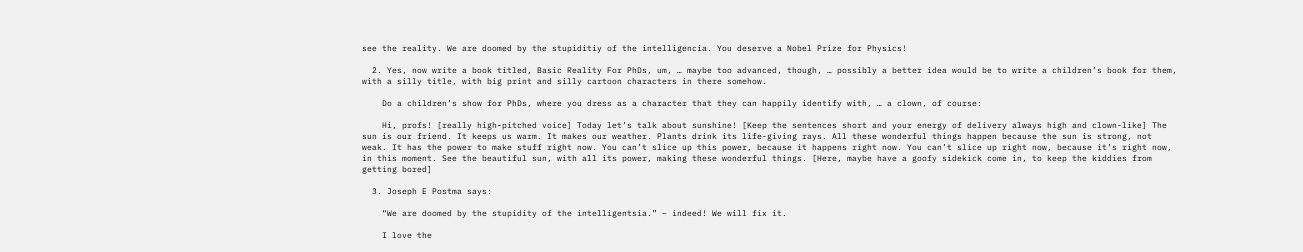see the reality. We are doomed by the stupiditiy of the intelligencia. You deserve a Nobel Prize for Physics!

  2. Yes, now write a book titled, Basic Reality For PhDs, um, … maybe too advanced, though, … possibly a better idea would be to write a children’s book for them, with a silly title, with big print and silly cartoon characters in there somehow.

    Do a children’s show for PhDs, where you dress as a character that they can happily identify with, … a clown, of course:

    Hi, profs! [really high-pitched voice] Today let’s talk about sunshine! [Keep the sentences short and your energy of delivery always high and clown-like] The sun is our friend. It keeps us warm. It makes our weather. Plants drink its life-giving rays. All these wonderful things happen because the sun is strong, not weak. It has the power to make stuff right now. You can’t slice up this power, because it happens right now. You can’t slice up right now, because it’s right now, in this moment. See the beautiful sun, with all its power, making these wonderful things. [Here, maybe have a goofy sidekick come in, to keep the kiddies from getting bored]

  3. Joseph E Postma says:

    “We are doomed by the stupidity of the intelligentsia.” – indeed! We will fix it.

    I love the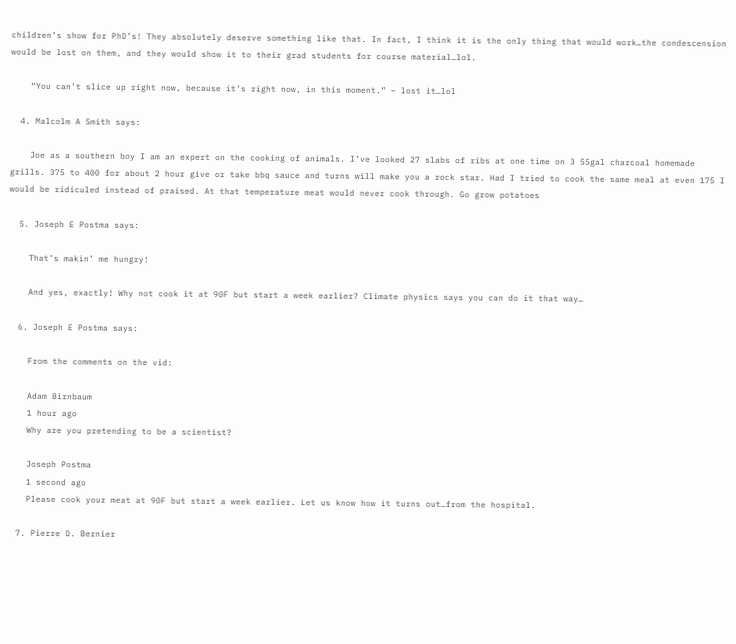children’s show for PhD’s! They absolutely deserve something like that. In fact, I think it is the only thing that would work…the condescension would be lost on them, and they would show it to their grad students for course material…lol.

    “You can’t slice up right now, because it’s right now, in this moment.” – lost it…lol

  4. Malcolm A Smith says:

    Joe as a southern boy I am an expert on the cooking of animals. I’ve looked 27 slabs of ribs at one time on 3 55gal charcoal homemade grills. 375 to 400 for about 2 hour give or take bbq sauce and turns will make you a rock star. Had I tried to cook the same meal at even 175 I would be ridiculed instead of praised. At that temperature meat would never cook through. Go grow potatoes

  5. Joseph E Postma says:

    That’s makin’ me hungry!

    And yes, exactly! Why not cook it at 90F but start a week earlier? Climate physics says you can do it that way…

  6. Joseph E Postma says:

    From the comments on the vid:

    Adam Birnbaum
    1 hour ago
    Why are you pretending to be a scientist?

    Joseph Postma
    1 second ago
    Please cook your meat at 90F but start a week earlier. Let us know how it turns out…from the hospital.

  7. Pierre D. Bernier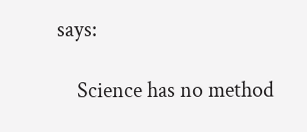says:

    Science has no method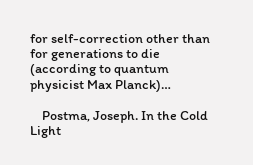for self-correction other than for generations to die (according to quantum physicist Max Planck)…

    Postma, Joseph. In the Cold Light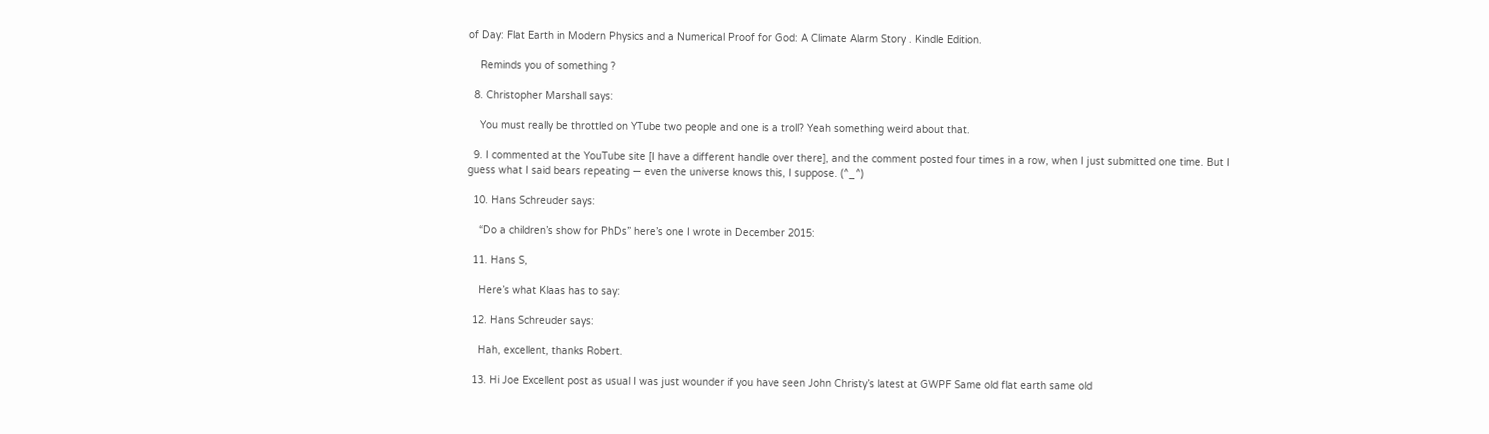of Day: Flat Earth in Modern Physics and a Numerical Proof for God: A Climate Alarm Story . Kindle Edition.

    Reminds you of something ?

  8. Christopher Marshall says:

    You must really be throttled on YTube two people and one is a troll? Yeah something weird about that.

  9. I commented at the YouTube site [I have a different handle over there], and the comment posted four times in a row, when I just submitted one time. But I guess what I said bears repeating — even the universe knows this, I suppose. (^_^)

  10. Hans Schreuder says:

    “Do a children’s show for PhDs” here’s one I wrote in December 2015:

  11. Hans S,

    Here’s what Klaas has to say:

  12. Hans Schreuder says:

    Hah, excellent, thanks Robert.

  13. Hi Joe Excellent post as usual I was just wounder if you have seen John Christy’s latest at GWPF Same old flat earth same old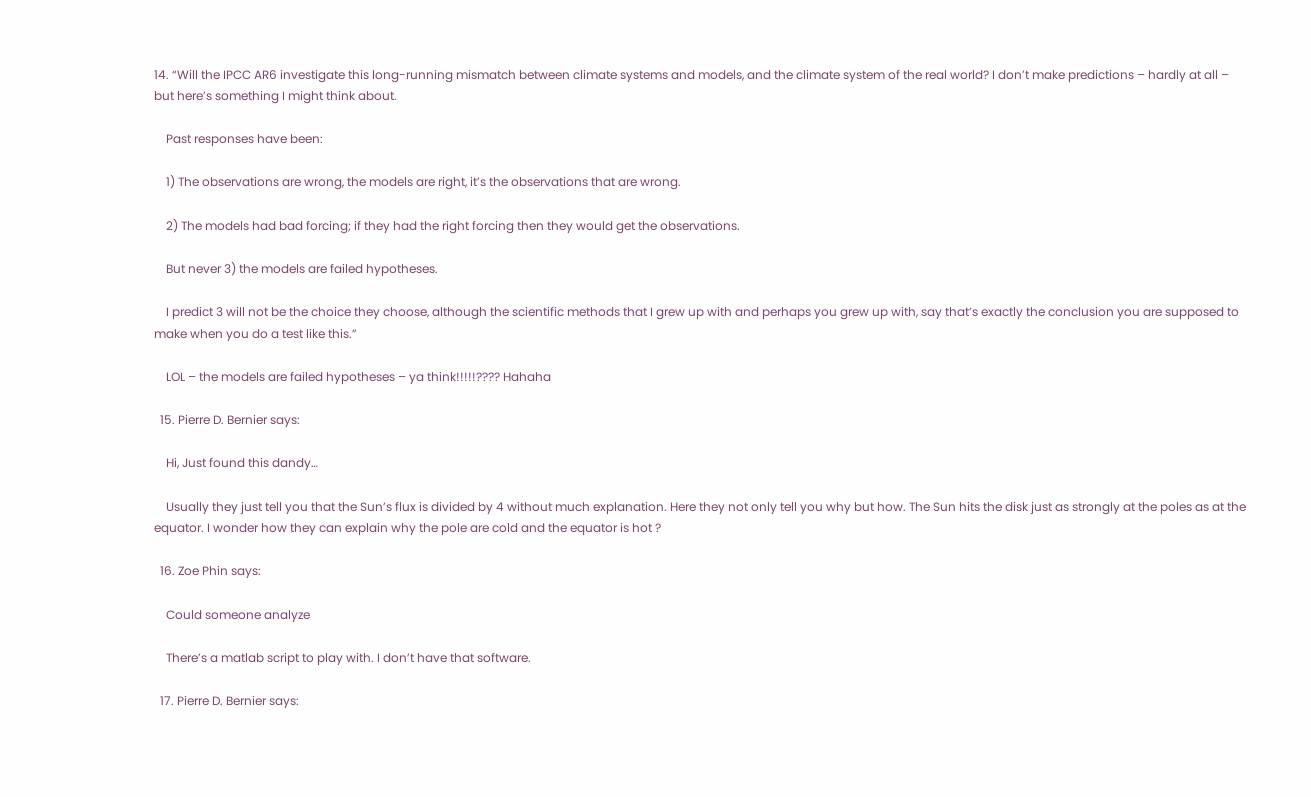14. “Will the IPCC AR6 investigate this long-running mismatch between climate systems and models, and the climate system of the real world? I don’t make predictions – hardly at all – but here’s something I might think about.

    Past responses have been:

    1) The observations are wrong, the models are right, it’s the observations that are wrong.

    2) The models had bad forcing; if they had the right forcing then they would get the observations.

    But never 3) the models are failed hypotheses.

    I predict 3 will not be the choice they choose, although the scientific methods that I grew up with and perhaps you grew up with, say that’s exactly the conclusion you are supposed to make when you do a test like this.”

    LOL – the models are failed hypotheses – ya think!!!!!???? Hahaha

  15. Pierre D. Bernier says:

    Hi, Just found this dandy…

    Usually they just tell you that the Sun’s flux is divided by 4 without much explanation. Here they not only tell you why but how. The Sun hits the disk just as strongly at the poles as at the equator. I wonder how they can explain why the pole are cold and the equator is hot ?

  16. Zoe Phin says:

    Could someone analyze

    There’s a matlab script to play with. I don’t have that software.

  17. Pierre D. Bernier says: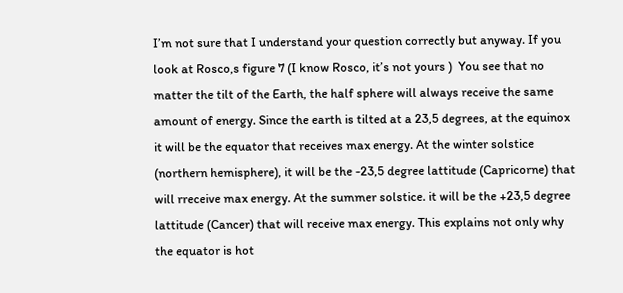I’m not sure that I understand your question correctly but anyway. If you look at Rosco,s figure 7 (I know Rosco, it’s not yours )  You see that no matter the tilt of the Earth, the half sphere will always receive the same amount of energy. Since the earth is tilted at a 23,5 degrees, at the equinox it will be the equator that receives max energy. At the winter solstice (northern hemisphere), it will be the -23,5 degree lattitude (Capricorne) that will rreceive max energy. At the summer solstice. it will be the +23,5 degree lattitude (Cancer) that will receive max energy. This explains not only why the equator is hot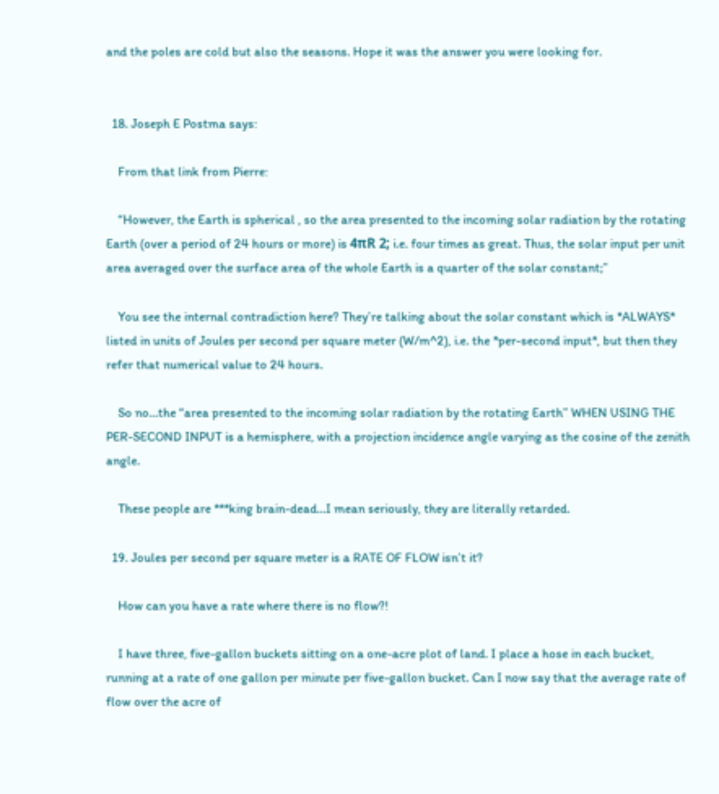and the poles are cold but also the seasons. Hope it was the answer you were looking for.


  18. Joseph E Postma says:

    From that link from Pierre:

    “However, the Earth is spherical , so the area presented to the incoming solar radiation by the rotating Earth (over a period of 24 hours or more) is 4πR 2; i.e. four times as great. Thus, the solar input per unit area averaged over the surface area of the whole Earth is a quarter of the solar constant;”

    You see the internal contradiction here? They’re talking about the solar constant which is *ALWAYS* listed in units of Joules per second per square meter (W/m^2), i.e. the *per-second input*, but then they refer that numerical value to 24 hours.

    So no…the “area presented to the incoming solar radiation by the rotating Earth” WHEN USING THE PER-SECOND INPUT is a hemisphere, with a projection incidence angle varying as the cosine of the zenith angle.

    These people are ***king brain-dead…I mean seriously, they are literally retarded.

  19. Joules per second per square meter is a RATE OF FLOW isn’t it?

    How can you have a rate where there is no flow?!

    I have three, five-gallon buckets sitting on a one-acre plot of land. I place a hose in each bucket, running at a rate of one gallon per minute per five-gallon bucket. Can I now say that the average rate of flow over the acre of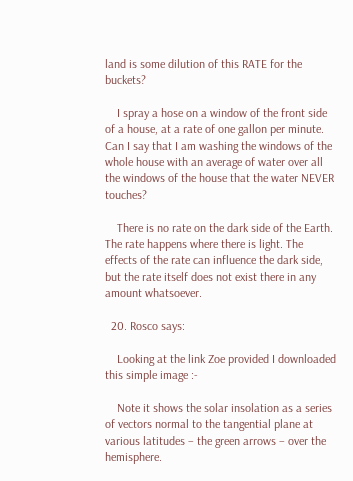land is some dilution of this RATE for the buckets?

    I spray a hose on a window of the front side of a house, at a rate of one gallon per minute. Can I say that I am washing the windows of the whole house with an average of water over all the windows of the house that the water NEVER touches?

    There is no rate on the dark side of the Earth. The rate happens where there is light. The effects of the rate can influence the dark side, but the rate itself does not exist there in any amount whatsoever.

  20. Rosco says:

    Looking at the link Zoe provided I downloaded this simple image :-

    Note it shows the solar insolation as a series of vectors normal to the tangential plane at various latitudes – the green arrows – over the hemisphere.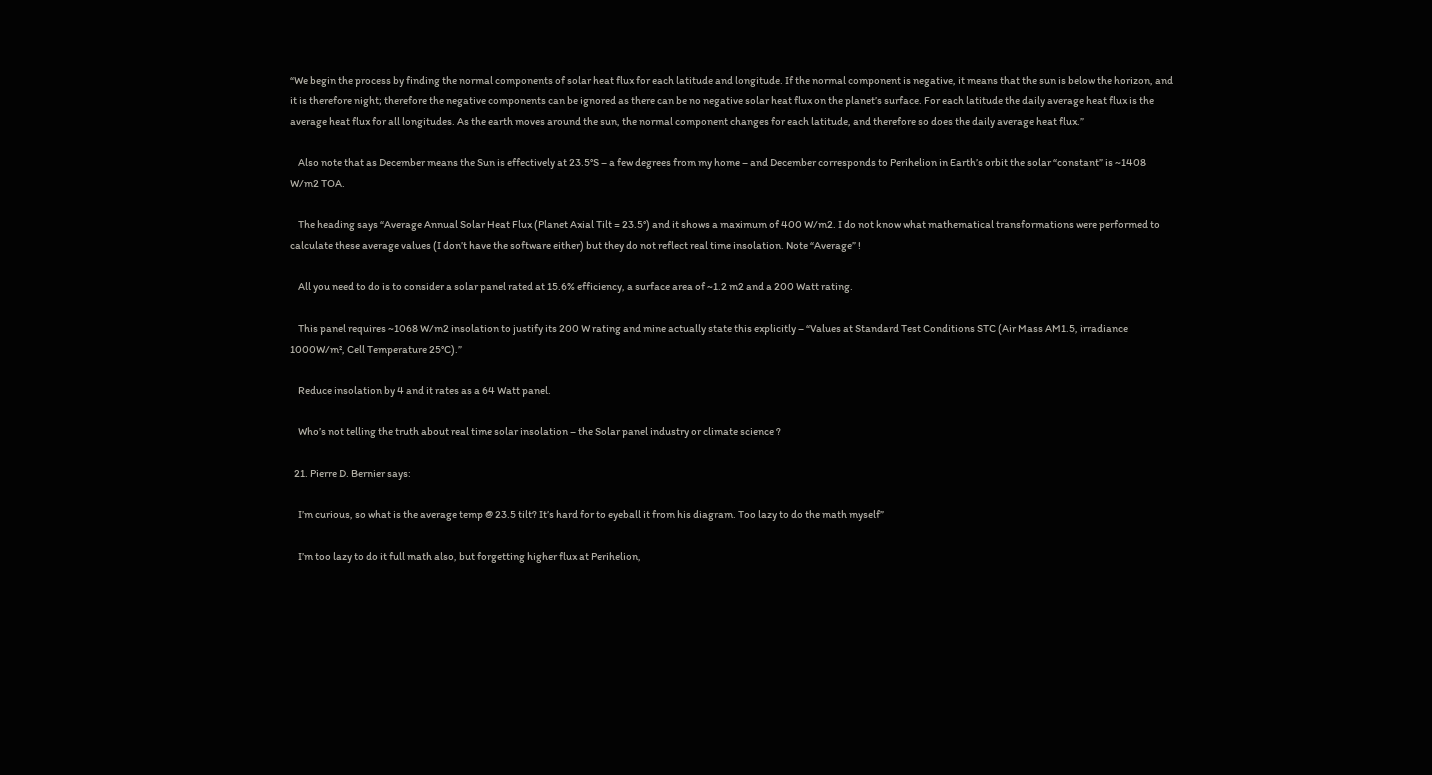“We begin the process by finding the normal components of solar heat flux for each latitude and longitude. If the normal component is negative, it means that the sun is below the horizon, and it is therefore night; therefore the negative components can be ignored as there can be no negative solar heat flux on the planet’s surface. For each latitude the daily average heat flux is the average heat flux for all longitudes. As the earth moves around the sun, the normal component changes for each latitude, and therefore so does the daily average heat flux.”

    Also note that as December means the Sun is effectively at 23.5°S – a few degrees from my home – and December corresponds to Perihelion in Earth’s orbit the solar “constant” is ~1408 W/m2 TOA.

    The heading says “Average Annual Solar Heat Flux (Planet Axial Tilt = 23.5°) and it shows a maximum of 400 W/m2. I do not know what mathematical transformations were performed to calculate these average values (I don’t have the software either) but they do not reflect real time insolation. Note “Average” !

    All you need to do is to consider a solar panel rated at 15.6% efficiency, a surface area of ~1.2 m2 and a 200 Watt rating.

    This panel requires ~1068 W/m2 insolation to justify its 200 W rating and mine actually state this explicitly – “Values at Standard Test Conditions STC (Air Mass AM1.5, irradiance 1000W/m², Cell Temperature 25°C).”

    Reduce insolation by 4 and it rates as a 64 Watt panel.

    Who’s not telling the truth about real time solar insolation – the Solar panel industry or climate science ?

  21. Pierre D. Bernier says:

    I’m curious, so what is the average temp @ 23.5 tilt? It’s hard for to eyeball it from his diagram. Too lazy to do the math myself”

    I’m too lazy to do it full math also, but forgetting higher flux at Perihelion,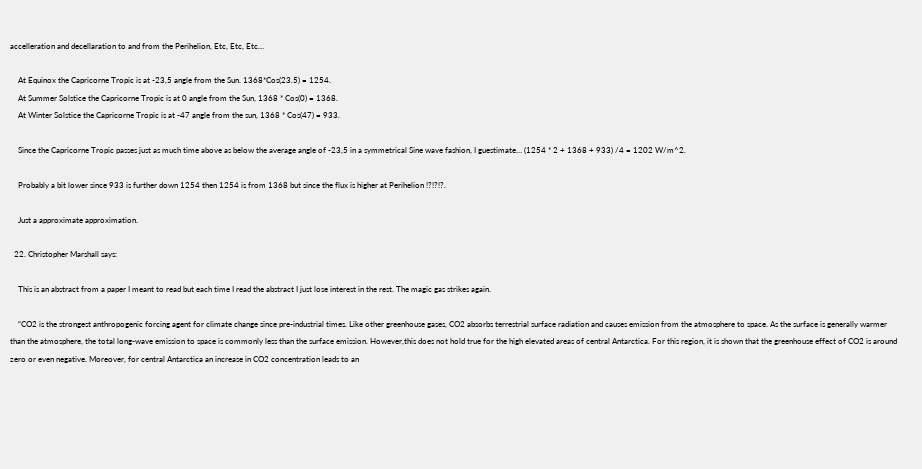accelleration and decellaration to and from the Perihelion, Etc, Etc, Etc…

    At Equinox the Capricorne Tropic is at -23,5 angle from the Sun. 1368*Cos(23.5) = 1254.
    At Summer Solstice the Capricorne Tropic is at 0 angle from the Sun, 1368 * Cos(0) = 1368.
    At Winter Solstice the Capricorne Tropic is at -47 angle from the sun, 1368 * Cos(47) = 933.

    Since the Capricorne Tropic passes just as much time above as below the average angle of -23,5 in a symmetrical Sine wave fashion, I guestimate… (1254 * 2 + 1368 + 933) /4 = 1202 W/m^2.

    Probably a bit lower since 933 is further down 1254 then 1254 is from 1368 but since the flux is higher at Perihelion !?!?!?.

    Just a approximate approximation.

  22. Christopher Marshall says:

    This is an abstract from a paper I meant to read but each time I read the abstract I just lose interest in the rest. The magic gas strikes again.

    “CO2 is the strongest anthropogenic forcing agent for climate change since pre-industrial times. Like other greenhouse gases, CO2 absorbs terrestrial surface radiation and causes emission from the atmosphere to space. As the surface is generally warmer than the atmosphere, the total long-wave emission to space is commonly less than the surface emission. However,this does not hold true for the high elevated areas of central Antarctica. For this region, it is shown that the greenhouse effect of CO2 is around zero or even negative. Moreover, for central Antarctica an increase in CO2 concentration leads to an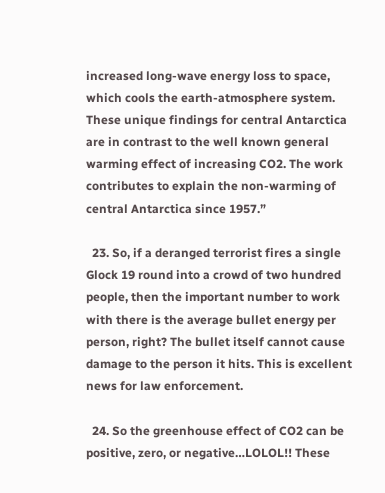increased long-wave energy loss to space, which cools the earth-atmosphere system. These unique findings for central Antarctica are in contrast to the well known general warming effect of increasing CO2. The work contributes to explain the non-warming of central Antarctica since 1957.”

  23. So, if a deranged terrorist fires a single Glock 19 round into a crowd of two hundred people, then the important number to work with there is the average bullet energy per person, right? The bullet itself cannot cause damage to the person it hits. This is excellent news for law enforcement.

  24. So the greenhouse effect of CO2 can be positive, zero, or negative…LOLOL!! These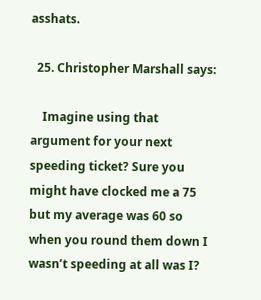asshats.

  25. Christopher Marshall says:

    Imagine using that argument for your next speeding ticket? Sure you might have clocked me a 75 but my average was 60 so when you round them down I wasn’t speeding at all was I?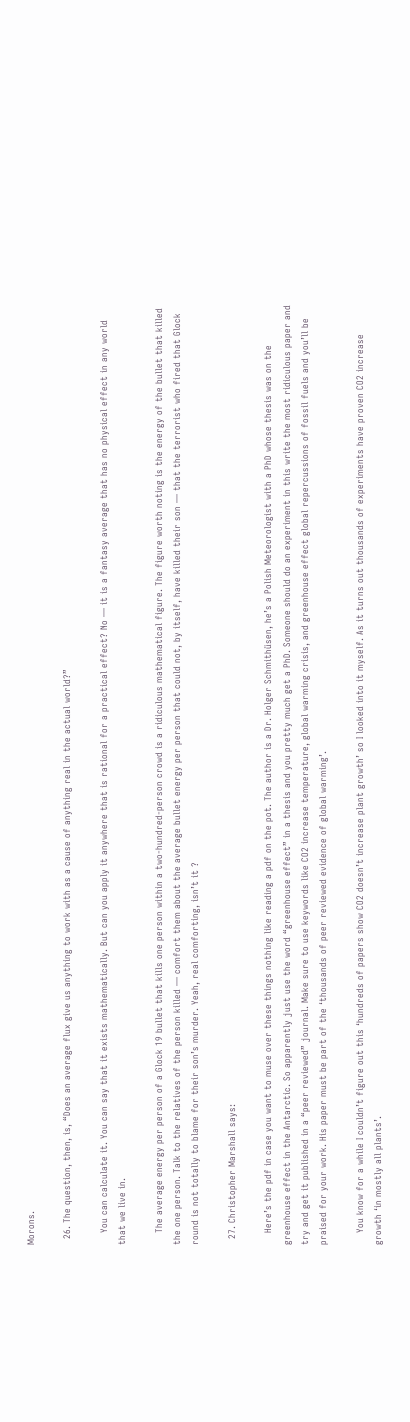Morons.

  26. The question, then, is, “Does an average flux give us anything to work with as a cause of anything real in the actual world?”

    You can calculate it. You can say that it exists mathematically. But can you apply it anywhere that is rational for a practical effect? No — it is a fantasy average that has no physical effect in any world that we live in.

    The average energy per person of a Glock 19 bullet that kills one person within a two-hundred-person crowd is a ridiculous mathematical figure. The figure worth noting is the energy of the bullet that killed the one person. Talk to the relatives of the person killed — comfort them about the average bullet energy per person that could not, by itself, have killed their son — that the terrorist who fired that Glock round is not totally to blame for their son’s murder. Yeah, real comforting, isn’t it ?

  27. Christopher Marshall says:

    Here’s the pdf in case you want to muse over these things nothing like reading a pdf on the pot. The author is a Dr. Holger Schmithüsen, he’s a Polish Meteorologist with a PhD whose thesis was on the greenhouse effect in the Antarctic. So apparently just use the word “greenhouse effect” in a thesis and you pretty much get a PhD. Someone should do an experiment in this write the most ridiculous paper and try and get it published in a “peer reviewed” journal. Make sure to use keywords like CO2 increase temperature, global warming crisis, and greenhouse effect global repercussions of fossil fuels and you’ll be praised for your work. His paper must be part of the ‘thousands of peer reviewed evidence of global warming’.

    You know for a while I couldn’t figure out this ‘hundreds of papers show CO2 doesn’t increase plant growth’ so I looked into it myself. As it turns out thousands of experiments have proven CO2 increase growth ‘in mostly all plants’.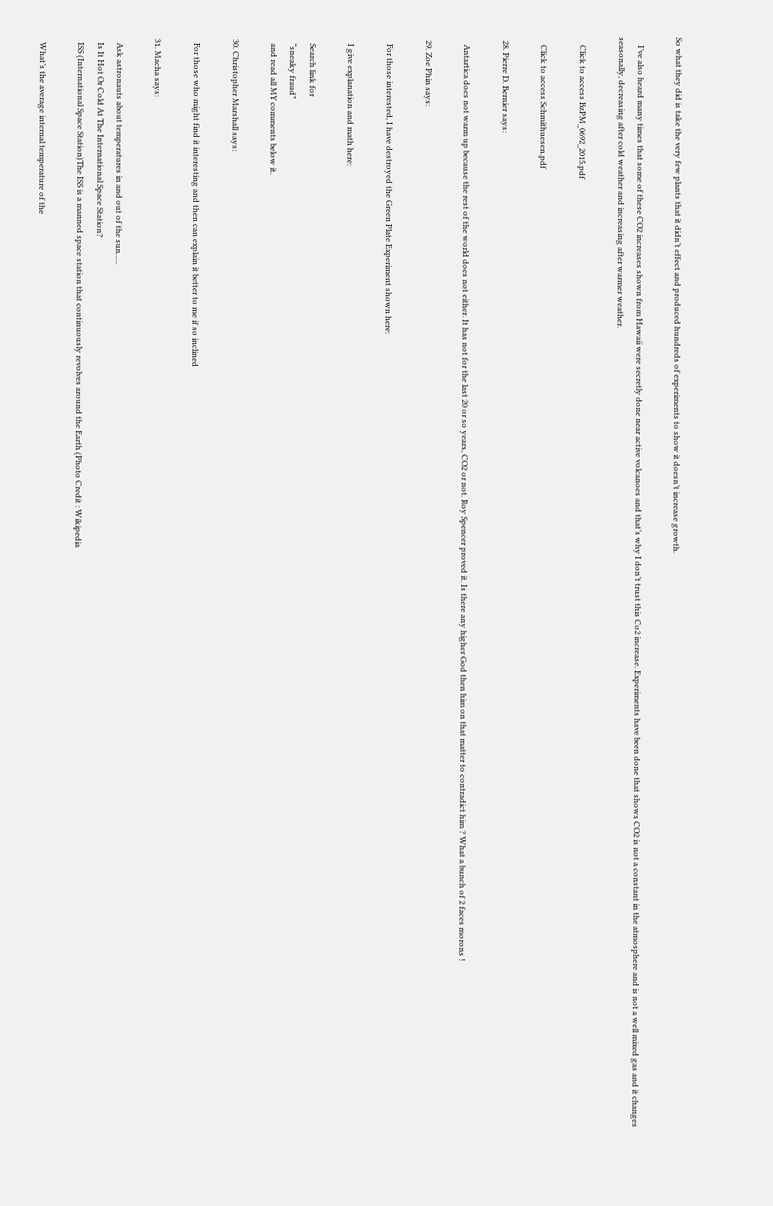So what they did is take the very few plants that it didn’t effect and produced hundreds of experiments to show it doesn’t increase growth.

    I’ve also heard many times that some of these CO2 increases shown from Hawaii were secretly done near active volcanoes and that’s why I don’t trust this Co2 increase. Experiments have been done that shows CO2 is not a constant in the atmosphere and is not a well mixed gas and it changes seasonally, decreasing after cold weather and increasing after warmer weather.

    Click to access BzPM_0692_2015.pdf

    Click to access Schmithuesen.pdf

  28. Pierre D. Bernier says:

    Antartica does not warm up because the rest of the world does not either. It has not for the last 20 or so years, CO2 or not. Roy Spencer proved it. Is there any higher God then him on that matter to contradict him ? What a bunch of 2 faces morons !

  29. Zoe Phin says:

    For those interested, I have destroyed the Green Plate Experiment shown here:

    I give explanation and math here:

    Search link for
    “sneaky fraud”
    and read all MY comments below it.

  30. Christopher Marshall says:

    For those who might find it interesting and then can explain it better to me if so inclined

  31. Macha says:

    Ask astronauts about temperatures in and out of the sun…..
    Is It Hot Or Cold At The International Space Station?
    ISS (International Space Station)The ISS is a manned space station that continuously revolves around the Earth (Photo Credit : Wikipedia

    What’s the average internal temperature of the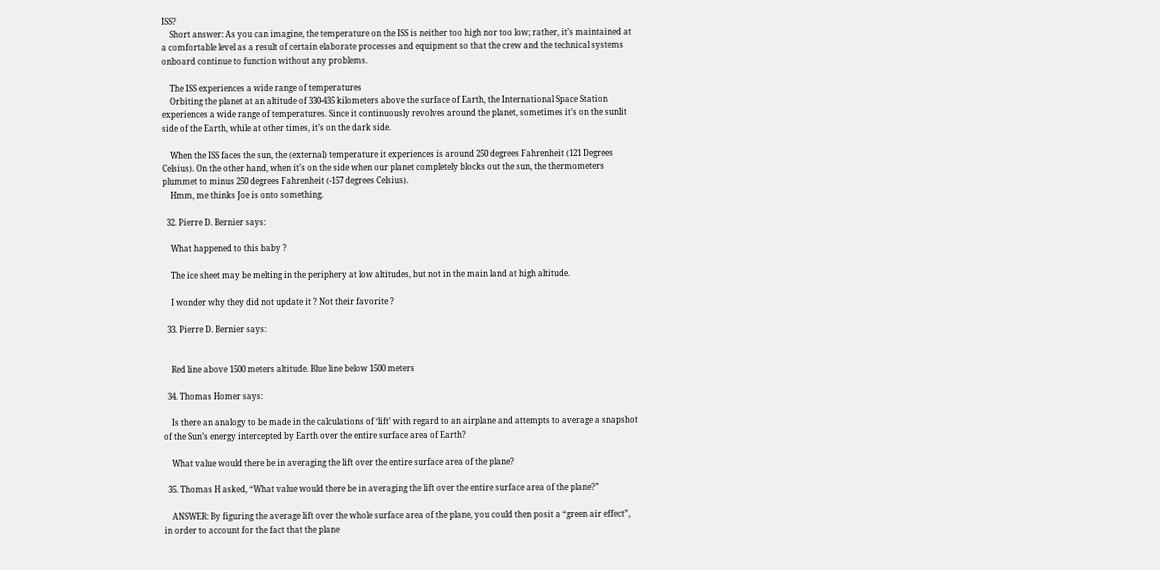ISS?
    Short answer: As you can imagine, the temperature on the ISS is neither too high nor too low; rather, it’s maintained at a comfortable level as a result of certain elaborate processes and equipment so that the crew and the technical systems onboard continue to function without any problems.

    The ISS experiences a wide range of temperatures
    Orbiting the planet at an altitude of 330-435 kilometers above the surface of Earth, the International Space Station experiences a wide range of temperatures. Since it continuously revolves around the planet, sometimes it’s on the sunlit side of the Earth, while at other times, it’s on the dark side.

    When the ISS faces the sun, the (external) temperature it experiences is around 250 degrees Fahrenheit (121 Degrees Celsius). On the other hand, when it’s on the side when our planet completely blocks out the sun, the thermometers plummet to minus 250 degrees Fahrenheit (-157 degrees Celsius).
    Hmm, me thinks Joe is onto something.

  32. Pierre D. Bernier says:

    What happened to this baby ?

    The ice sheet may be melting in the periphery at low altitudes, but not in the main land at high altitude.

    I wonder why they did not update it ? Not their favorite ?

  33. Pierre D. Bernier says:


    Red line above 1500 meters altitude. Blue line below 1500 meters

  34. Thomas Homer says:

    Is there an analogy to be made in the calculations of ‘lift’ with regard to an airplane and attempts to average a snapshot of the Sun’s energy intercepted by Earth over the entire surface area of Earth?

    What value would there be in averaging the lift over the entire surface area of the plane?

  35. Thomas H asked, “What value would there be in averaging the lift over the entire surface area of the plane?”

    ANSWER: By figuring the average lift over the whole surface area of the plane, you could then posit a “green air effect”, in order to account for the fact that the plane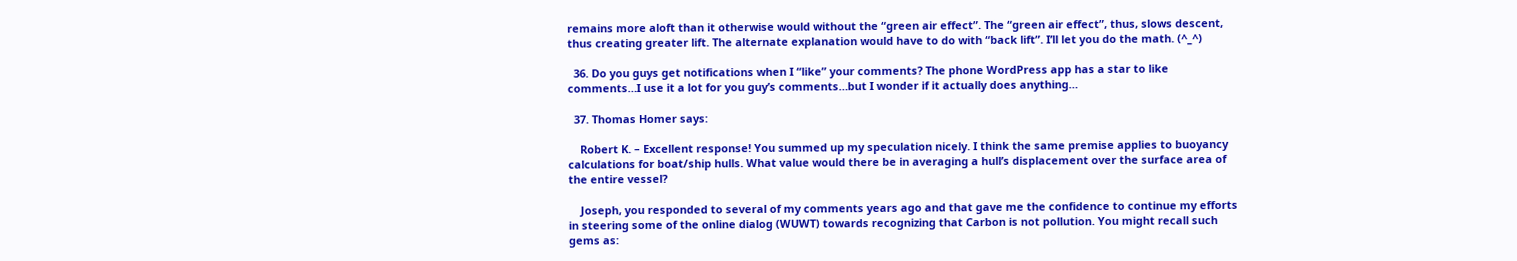remains more aloft than it otherwise would without the “green air effect”. The “green air effect”, thus, slows descent, thus creating greater lift. The alternate explanation would have to do with “back lift”. I’ll let you do the math. (^_^)

  36. Do you guys get notifications when I “like” your comments? The phone WordPress app has a star to like comments…I use it a lot for you guy’s comments…but I wonder if it actually does anything…

  37. Thomas Homer says:

    Robert K. – Excellent response! You summed up my speculation nicely. I think the same premise applies to buoyancy calculations for boat/ship hulls. What value would there be in averaging a hull’s displacement over the surface area of the entire vessel?

    Joseph, you responded to several of my comments years ago and that gave me the confidence to continue my efforts in steering some of the online dialog (WUWT) towards recognizing that Carbon is not pollution. You might recall such gems as: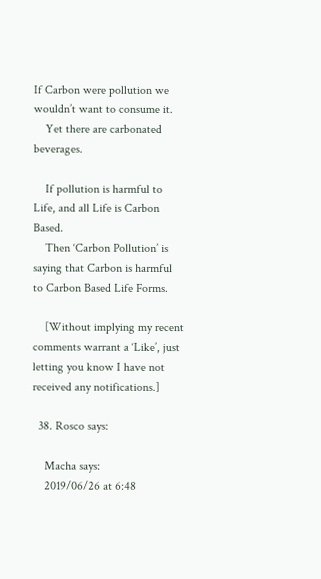If Carbon were pollution we wouldn’t want to consume it.
    Yet there are carbonated beverages.

    If pollution is harmful to Life, and all Life is Carbon Based.
    Then ‘Carbon Pollution’ is saying that Carbon is harmful to Carbon Based Life Forms.

    [Without implying my recent comments warrant a ‘Like’, just letting you know I have not received any notifications.]

  38. Rosco says:

    Macha says:
    2019/06/26 at 6:48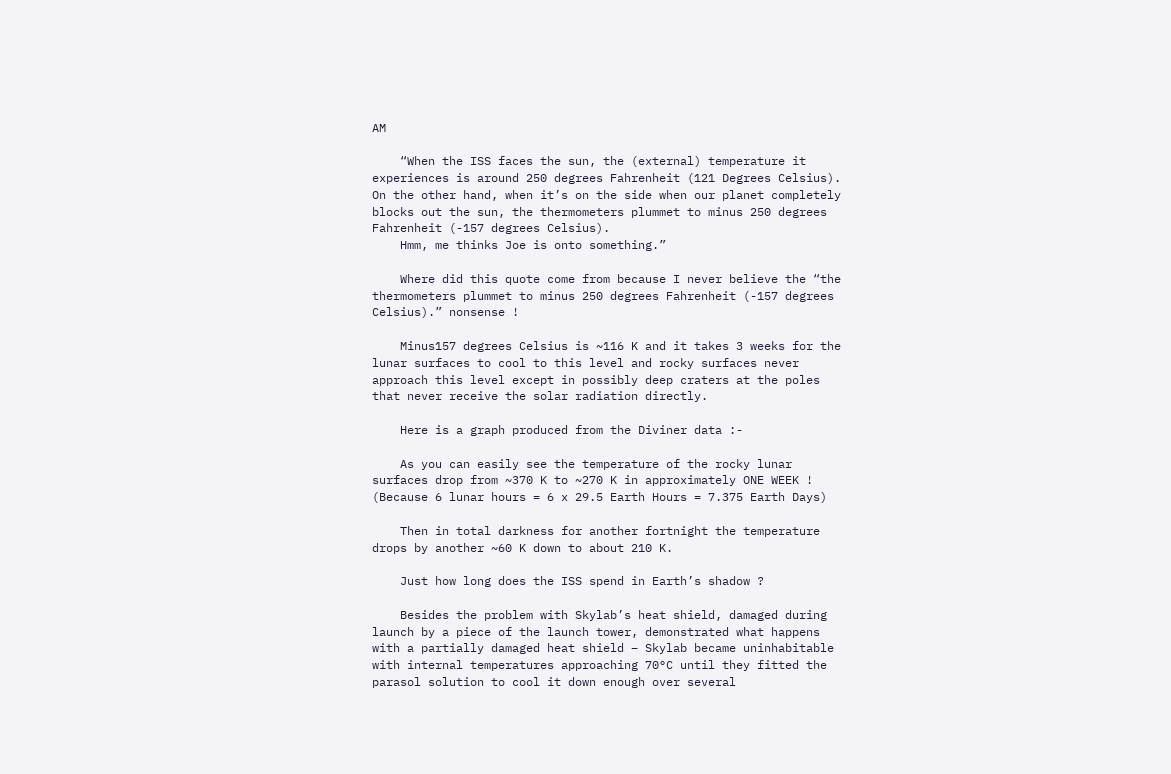AM

    “When the ISS faces the sun, the (external) temperature it experiences is around 250 degrees Fahrenheit (121 Degrees Celsius). On the other hand, when it’s on the side when our planet completely blocks out the sun, the thermometers plummet to minus 250 degrees Fahrenheit (-157 degrees Celsius).
    Hmm, me thinks Joe is onto something.”

    Where did this quote come from because I never believe the “the thermometers plummet to minus 250 degrees Fahrenheit (-157 degrees Celsius).” nonsense !

    Minus157 degrees Celsius is ~116 K and it takes 3 weeks for the lunar surfaces to cool to this level and rocky surfaces never approach this level except in possibly deep craters at the poles that never receive the solar radiation directly.

    Here is a graph produced from the Diviner data :-

    As you can easily see the temperature of the rocky lunar surfaces drop from ~370 K to ~270 K in approximately ONE WEEK ! (Because 6 lunar hours = 6 x 29.5 Earth Hours = 7.375 Earth Days)

    Then in total darkness for another fortnight the temperature drops by another ~60 K down to about 210 K.

    Just how long does the ISS spend in Earth’s shadow ?

    Besides the problem with Skylab’s heat shield, damaged during launch by a piece of the launch tower, demonstrated what happens with a partially damaged heat shield – Skylab became uninhabitable with internal temperatures approaching 70°C until they fitted the parasol solution to cool it down enough over several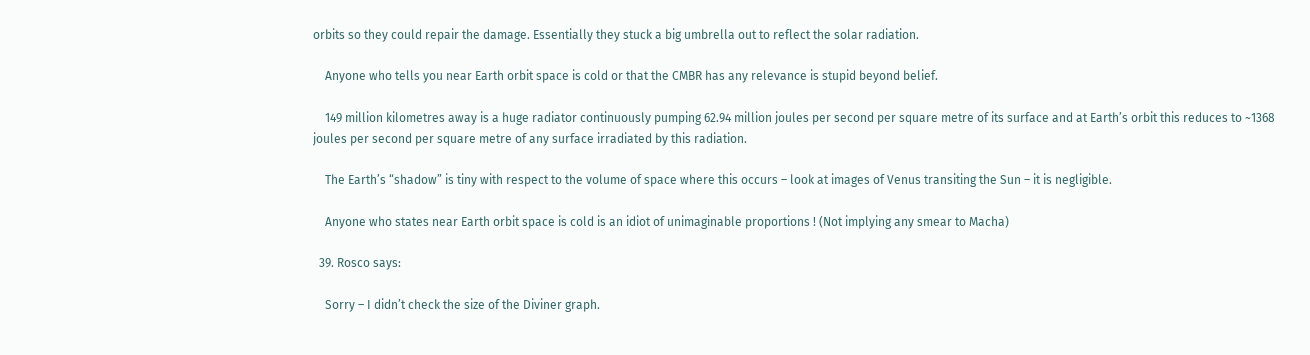orbits so they could repair the damage. Essentially they stuck a big umbrella out to reflect the solar radiation.

    Anyone who tells you near Earth orbit space is cold or that the CMBR has any relevance is stupid beyond belief.

    149 million kilometres away is a huge radiator continuously pumping 62.94 million joules per second per square metre of its surface and at Earth’s orbit this reduces to ~1368 joules per second per square metre of any surface irradiated by this radiation.

    The Earth’s “shadow” is tiny with respect to the volume of space where this occurs – look at images of Venus transiting the Sun – it is negligible.

    Anyone who states near Earth orbit space is cold is an idiot of unimaginable proportions ! (Not implying any smear to Macha)

  39. Rosco says:

    Sorry – I didn’t check the size of the Diviner graph.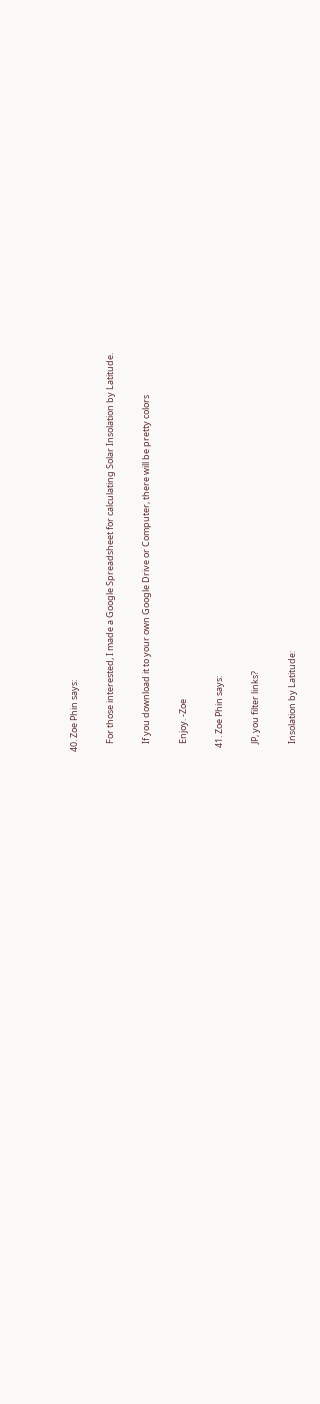40. Zoe Phin says:

    For those interested, I made a Google Spreadsheet for calculating Solar Insolation by Latitude.

    If you download it to your own Google Drive or Computer, there will be pretty colors

    Enjoy. -Zoe

  41. Zoe Phin says:

    JP, you filter links?

    Insolation by Latitude: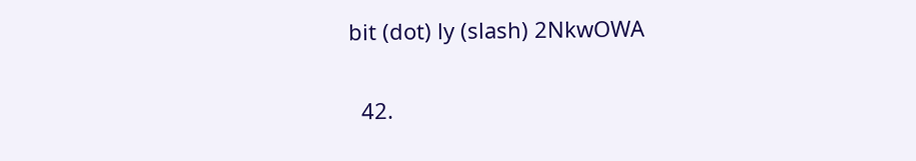bit (dot) ly (slash) 2NkwOWA

  42.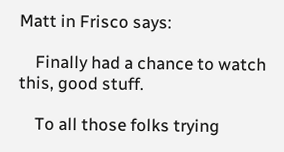Matt in Frisco says:

    Finally had a chance to watch this, good stuff.

    To all those folks trying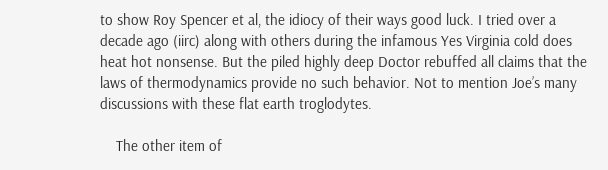to show Roy Spencer et al, the idiocy of their ways good luck. I tried over a decade ago (iirc) along with others during the infamous Yes Virginia cold does heat hot nonsense. But the piled highly deep Doctor rebuffed all claims that the laws of thermodynamics provide no such behavior. Not to mention Joe’s many discussions with these flat earth troglodytes.

    The other item of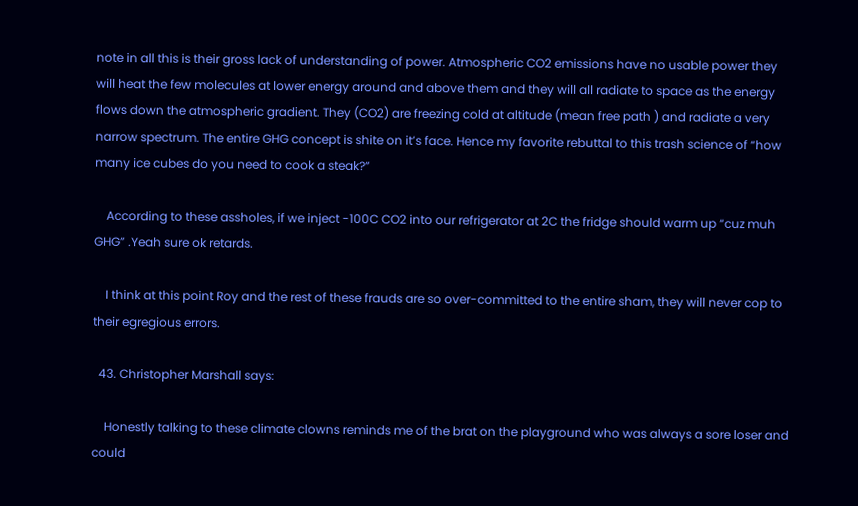note in all this is their gross lack of understanding of power. Atmospheric CO2 emissions have no usable power they will heat the few molecules at lower energy around and above them and they will all radiate to space as the energy flows down the atmospheric gradient. They (CO2) are freezing cold at altitude (mean free path ) and radiate a very narrow spectrum. The entire GHG concept is shite on it’s face. Hence my favorite rebuttal to this trash science of “how many ice cubes do you need to cook a steak?”

    According to these assholes, if we inject -100C CO2 into our refrigerator at 2C the fridge should warm up “cuz muh GHG” .Yeah sure ok retards.

    I think at this point Roy and the rest of these frauds are so over-committed to the entire sham, they will never cop to their egregious errors.

  43. Christopher Marshall says:

    Honestly talking to these climate clowns reminds me of the brat on the playground who was always a sore loser and could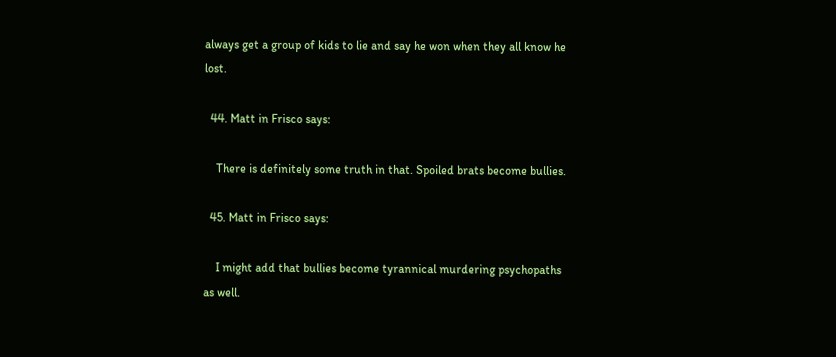always get a group of kids to lie and say he won when they all know he lost.

  44. Matt in Frisco says:

    There is definitely some truth in that. Spoiled brats become bullies.

  45. Matt in Frisco says:

    I might add that bullies become tyrannical murdering psychopaths as well.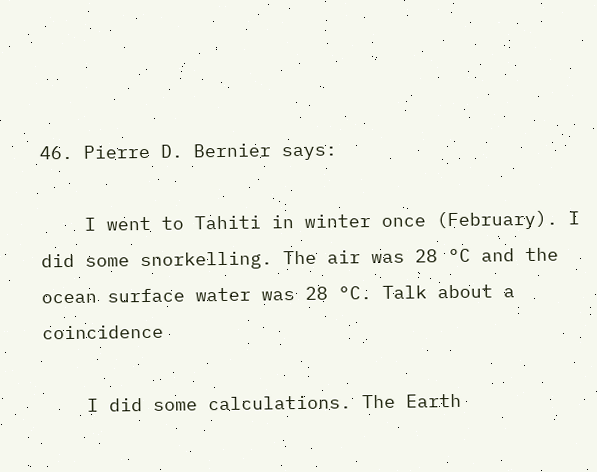46. Pierre D. Bernier says:

    I went to Tahiti in winter once (February). I did some snorkelling. The air was 28 °C and the ocean surface water was 28 °C. Talk about a coincidence

    I did some calculations. The Earth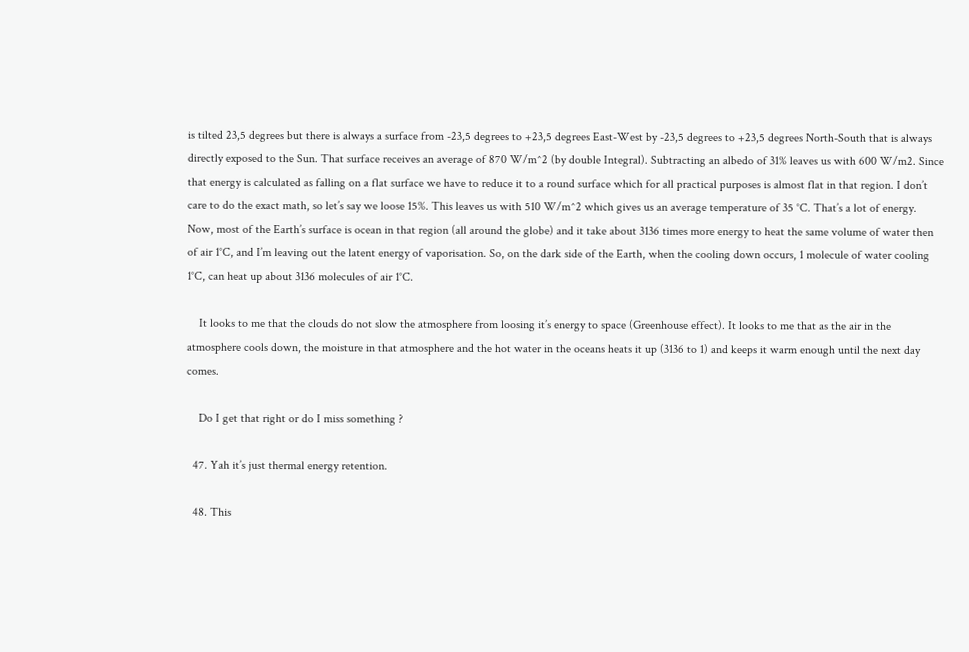is tilted 23,5 degrees but there is always a surface from -23,5 degrees to +23,5 degrees East-West by -23,5 degrees to +23,5 degrees North-South that is always directly exposed to the Sun. That surface receives an average of 870 W/m^2 (by double Integral). Subtracting an albedo of 31% leaves us with 600 W/m2. Since that energy is calculated as falling on a flat surface we have to reduce it to a round surface which for all practical purposes is almost flat in that region. I don’t care to do the exact math, so let’s say we loose 15%. This leaves us with 510 W/m^2 which gives us an average temperature of 35 °C. That’s a lot of energy. Now, most of the Earth’s surface is ocean in that region (all around the globe) and it take about 3136 times more energy to heat the same volume of water then of air 1°C, and I’m leaving out the latent energy of vaporisation. So, on the dark side of the Earth, when the cooling down occurs, 1 molecule of water cooling 1°C, can heat up about 3136 molecules of air 1°C.

    It looks to me that the clouds do not slow the atmosphere from loosing it’s energy to space (Greenhouse effect). It looks to me that as the air in the atmosphere cools down, the moisture in that atmosphere and the hot water in the oceans heats it up (3136 to 1) and keeps it warm enough until the next day comes.

    Do I get that right or do I miss something ?

  47. Yah it’s just thermal energy retention.

  48. This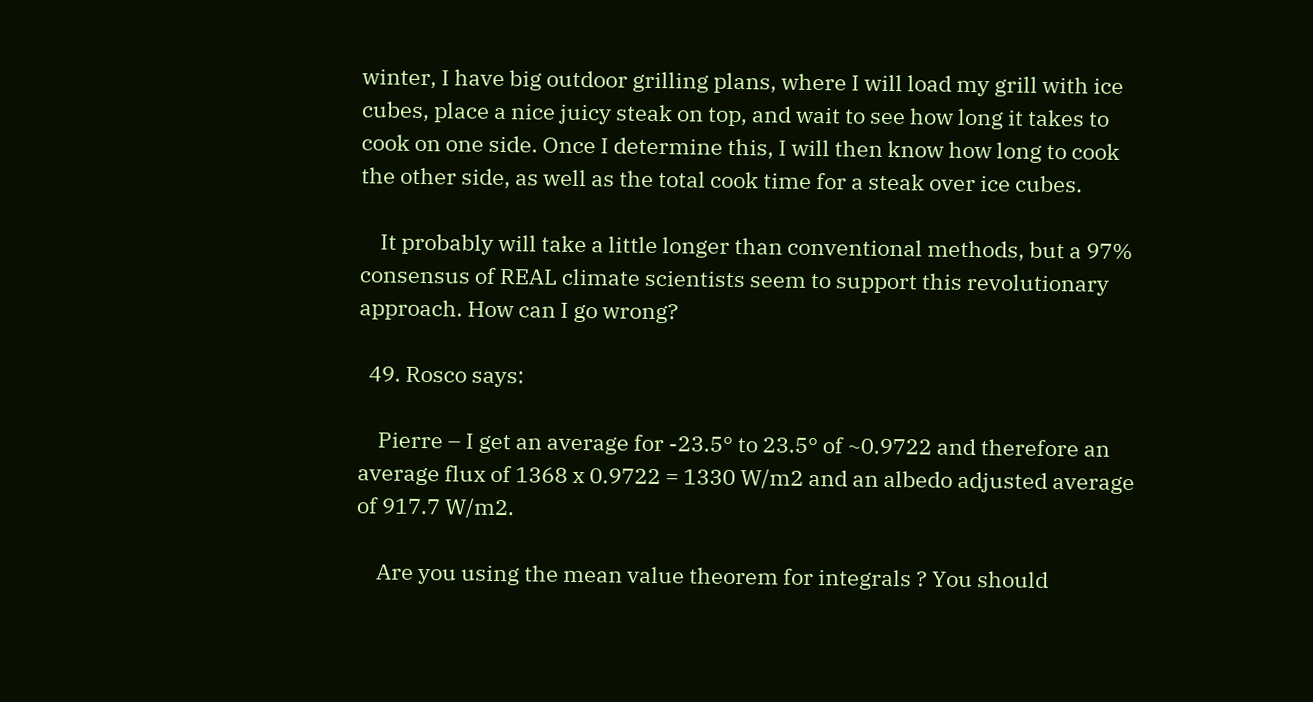winter, I have big outdoor grilling plans, where I will load my grill with ice cubes, place a nice juicy steak on top, and wait to see how long it takes to cook on one side. Once I determine this, I will then know how long to cook the other side, as well as the total cook time for a steak over ice cubes.

    It probably will take a little longer than conventional methods, but a 97% consensus of REAL climate scientists seem to support this revolutionary approach. How can I go wrong?

  49. Rosco says:

    Pierre – I get an average for -23.5° to 23.5° of ~0.9722 and therefore an average flux of 1368 x 0.9722 = 1330 W/m2 and an albedo adjusted average of 917.7 W/m2.

    Are you using the mean value theorem for integrals ? You should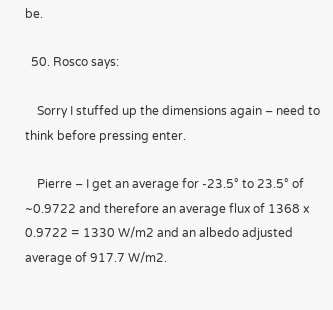be.

  50. Rosco says:

    Sorry I stuffed up the dimensions again – need to think before pressing enter.

    Pierre – I get an average for -23.5° to 23.5° of ~0.9722 and therefore an average flux of 1368 x 0.9722 = 1330 W/m2 and an albedo adjusted average of 917.7 W/m2.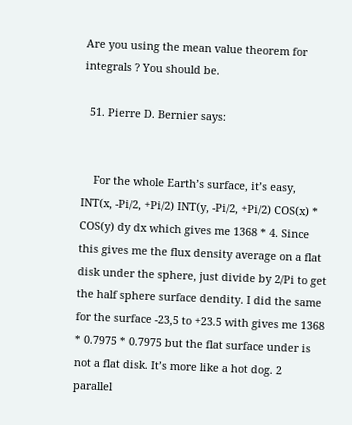Are you using the mean value theorem for integrals ? You should be.

  51. Pierre D. Bernier says:


    For the whole Earth’s surface, it’s easy, INT(x, -Pi/2, +Pi/2) INT(y, -Pi/2, +Pi/2) COS(x) * COS(y) dy dx which gives me 1368 * 4. Since this gives me the flux density average on a flat disk under the sphere, just divide by 2/Pi to get the half sphere surface dendity. I did the same for the surface -23,5 to +23.5 with gives me 1368 * 0.7975 * 0.7975 but the flat surface under is not a flat disk. It’s more like a hot dog. 2 parallel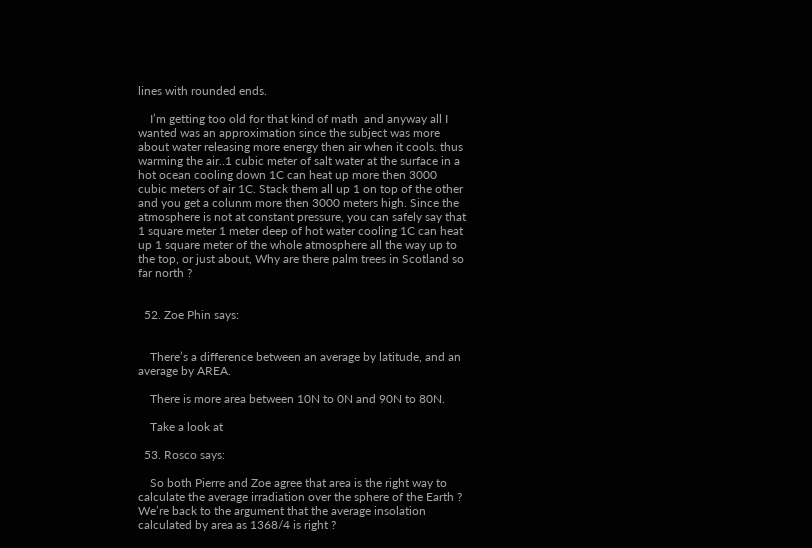lines with rounded ends.

    I’m getting too old for that kind of math  and anyway all I wanted was an approximation since the subject was more about water releasing more energy then air when it cools. thus warming the air..1 cubic meter of salt water at the surface in a hot ocean cooling down 1C can heat up more then 3000 cubic meters of air 1C. Stack them all up 1 on top of the other and you get a colunm more then 3000 meters high. Since the atmosphere is not at constant pressure, you can safely say that 1 square meter 1 meter deep of hot water cooling 1C can heat up 1 square meter of the whole atmosphere all the way up to the top, or just about, Why are there palm trees in Scotland so far north ?


  52. Zoe Phin says:


    There’s a difference between an average by latitude, and an average by AREA.

    There is more area between 10N to 0N and 90N to 80N.

    Take a look at

  53. Rosco says:

    So both Pierre and Zoe agree that area is the right way to calculate the average irradiation over the sphere of the Earth ? We’re back to the argument that the average insolation calculated by area as 1368/4 is right ?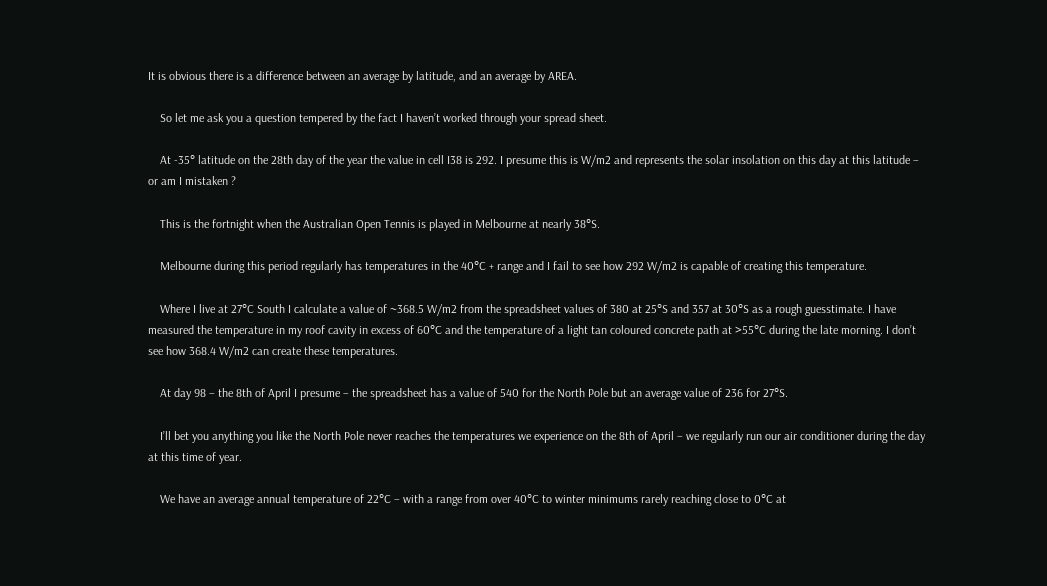It is obvious there is a difference between an average by latitude, and an average by AREA.

    So let me ask you a question tempered by the fact I haven’t worked through your spread sheet.

    At -35° latitude on the 28th day of the year the value in cell I38 is 292. I presume this is W/m2 and represents the solar insolation on this day at this latitude – or am I mistaken ?

    This is the fortnight when the Australian Open Tennis is played in Melbourne at nearly 38°S.

    Melbourne during this period regularly has temperatures in the 40°C + range and I fail to see how 292 W/m2 is capable of creating this temperature.

    Where I live at 27°C South I calculate a value of ~368.5 W/m2 from the spreadsheet values of 380 at 25°S and 357 at 30°S as a rough guesstimate. I have measured the temperature in my roof cavity in excess of 60°C and the temperature of a light tan coloured concrete path at >55°C during the late morning. I don’t see how 368.4 W/m2 can create these temperatures.

    At day 98 – the 8th of April I presume – the spreadsheet has a value of 540 for the North Pole but an average value of 236 for 27°S.

    I’ll bet you anything you like the North Pole never reaches the temperatures we experience on the 8th of April – we regularly run our air conditioner during the day at this time of year.

    We have an average annual temperature of 22°C – with a range from over 40°C to winter minimums rarely reaching close to 0°C at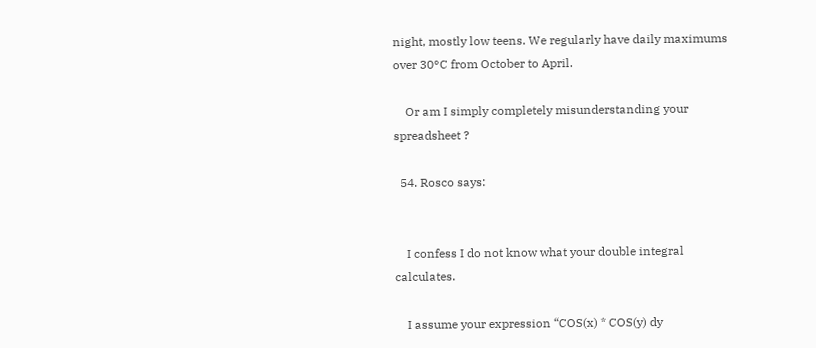night, mostly low teens. We regularly have daily maximums over 30°C from October to April.

    Or am I simply completely misunderstanding your spreadsheet ?

  54. Rosco says:


    I confess I do not know what your double integral calculates.

    I assume your expression “COS(x) * COS(y) dy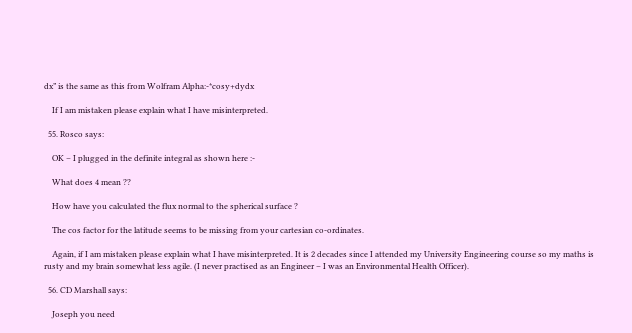dx” is the same as this from Wolfram Alpha:-*cosy+dydx

    If I am mistaken please explain what I have misinterpreted.

  55. Rosco says:

    OK – I plugged in the definite integral as shown here :-

    What does 4 mean ??

    How have you calculated the flux normal to the spherical surface ?

    The cos factor for the latitude seems to be missing from your cartesian co-ordinates.

    Again, if I am mistaken please explain what I have misinterpreted. It is 2 decades since I attended my University Engineering course so my maths is rusty and my brain somewhat less agile. (I never practised as an Engineer – I was an Environmental Health Officer).

  56. CD Marshall says:

    Joseph you need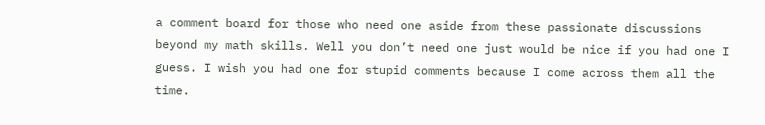a comment board for those who need one aside from these passionate discussions beyond my math skills. Well you don’t need one just would be nice if you had one I guess. I wish you had one for stupid comments because I come across them all the time.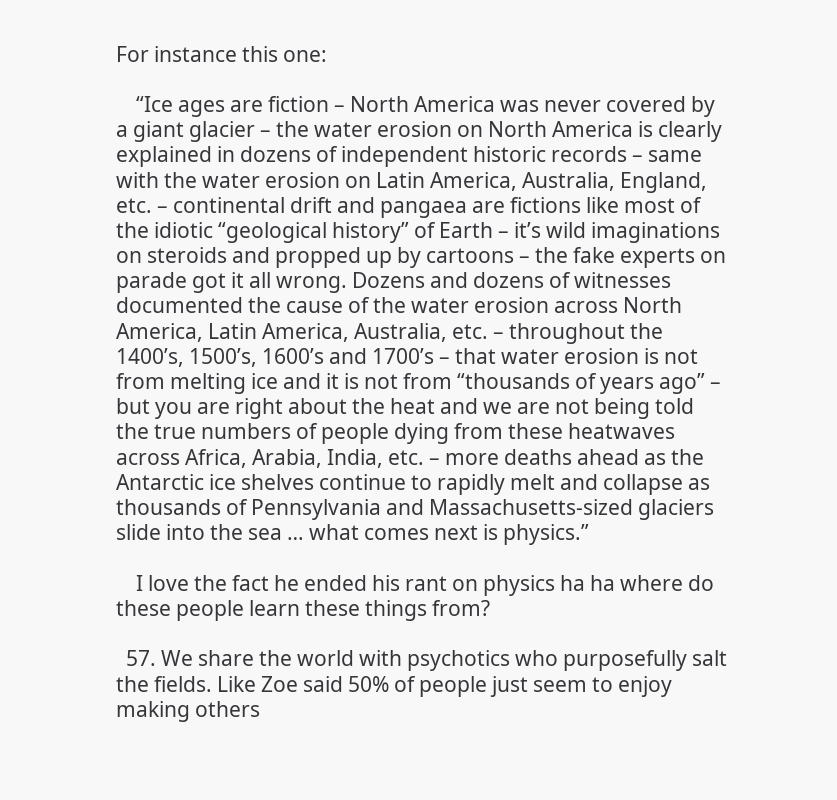For instance this one:

    “Ice ages are fiction – North America was never covered by a giant glacier – the water erosion on North America is clearly explained in dozens of independent historic records – same with the water erosion on Latin America, Australia, England, etc. – continental drift and pangaea are fictions like most of the idiotic “geological history” of Earth – it’s wild imaginations on steroids and propped up by cartoons – the fake experts on parade got it all wrong. Dozens and dozens of witnesses documented the cause of the water erosion across North America, Latin America, Australia, etc. – throughout the 1400’s, 1500’s, 1600’s and 1700’s – that water erosion is not from melting ice and it is not from “thousands of years ago” – but you are right about the heat and we are not being told the true numbers of people dying from these heatwaves across Africa, Arabia, India, etc. – more deaths ahead as the Antarctic ice shelves continue to rapidly melt and collapse as thousands of Pennsylvania and Massachusetts-sized glaciers slide into the sea … what comes next is physics.”

    I love the fact he ended his rant on physics ha ha where do these people learn these things from?

  57. We share the world with psychotics who purposefully salt the fields. Like Zoe said 50% of people just seem to enjoy making others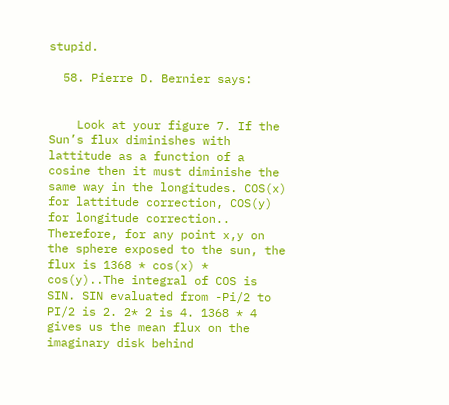stupid.

  58. Pierre D. Bernier says:


    Look at your figure 7. If the Sun’s flux diminishes with lattitude as a function of a cosine then it must diminishe the same way in the longitudes. COS(x) for lattitude correction, COS(y) for longitude correction.. Therefore, for any point x,y on the sphere exposed to the sun, the flux is 1368 * cos(x) * cos(y)..The integral of COS is SIN. SIN evaluated from -Pi/2 to PI/2 is 2. 2* 2 is 4. 1368 * 4 gives us the mean flux on the imaginary disk behind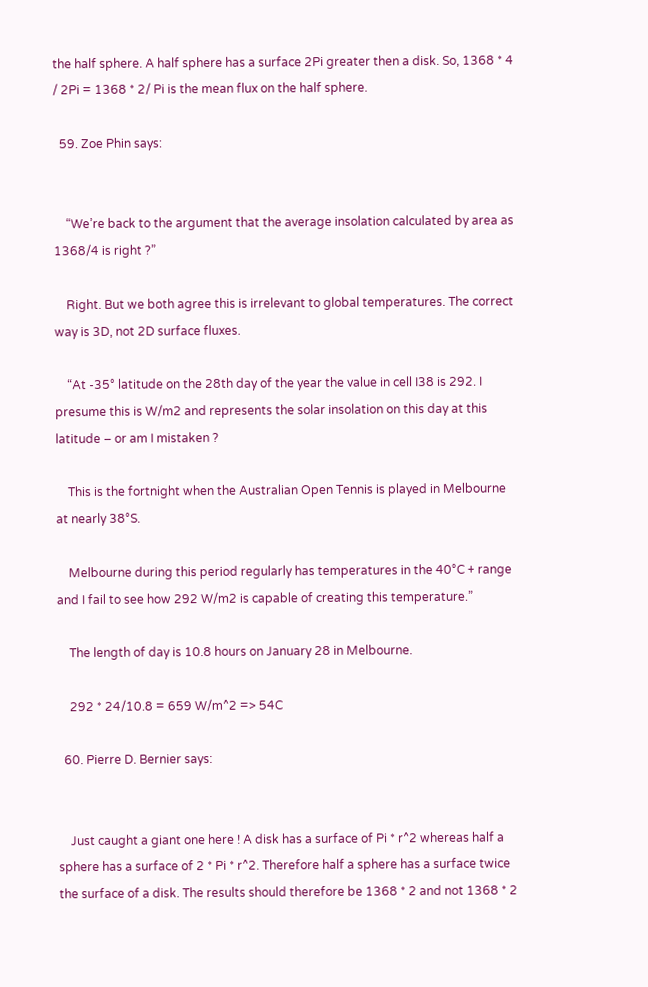the half sphere. A half sphere has a surface 2Pi greater then a disk. So, 1368 * 4 / 2Pi = 1368 * 2/ Pi is the mean flux on the half sphere.

  59. Zoe Phin says:


    “We’re back to the argument that the average insolation calculated by area as 1368/4 is right ?”

    Right. But we both agree this is irrelevant to global temperatures. The correct way is 3D, not 2D surface fluxes.

    “At -35° latitude on the 28th day of the year the value in cell I38 is 292. I presume this is W/m2 and represents the solar insolation on this day at this latitude – or am I mistaken ?

    This is the fortnight when the Australian Open Tennis is played in Melbourne at nearly 38°S.

    Melbourne during this period regularly has temperatures in the 40°C + range and I fail to see how 292 W/m2 is capable of creating this temperature.”

    The length of day is 10.8 hours on January 28 in Melbourne.

    292 * 24/10.8 = 659 W/m^2 => 54C

  60. Pierre D. Bernier says:


    Just caught a giant one here ! A disk has a surface of Pi * r^2 whereas half a sphere has a surface of 2 * Pi * r^2. Therefore half a sphere has a surface twice the surface of a disk. The results should therefore be 1368 * 2 and not 1368 * 2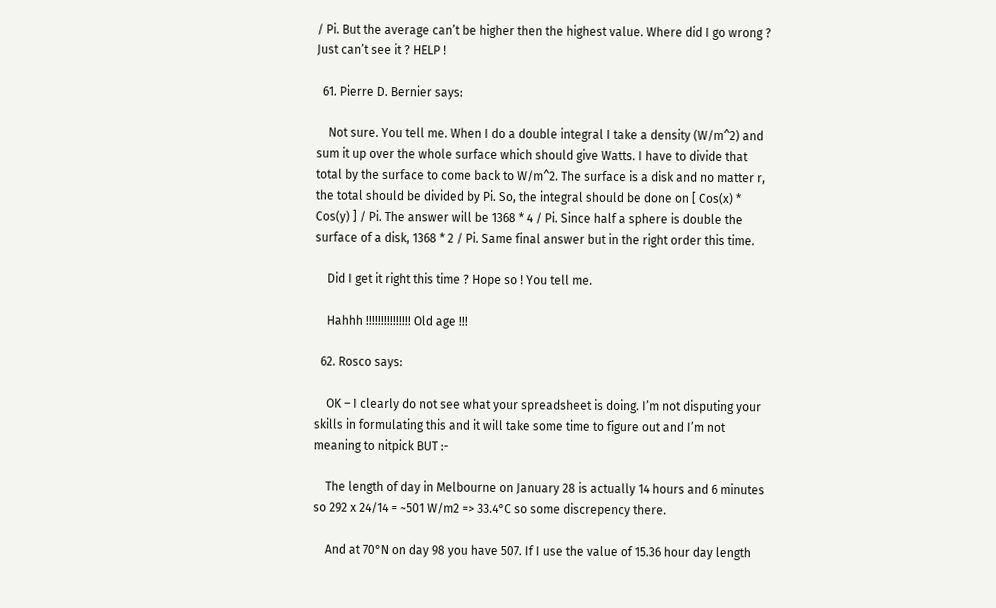/ Pi. But the average can’t be higher then the highest value. Where did I go wrong ? Just can’t see it ? HELP !

  61. Pierre D. Bernier says:

    Not sure. You tell me. When I do a double integral I take a density (W/m^2) and sum it up over the whole surface which should give Watts. I have to divide that total by the surface to come back to W/m^2. The surface is a disk and no matter r, the total should be divided by Pi. So, the integral should be done on [ Cos(x) * Cos(y) ] / Pi. The answer will be 1368 * 4 / Pi. Since half a sphere is double the surface of a disk, 1368 * 2 / Pi. Same final answer but in the right order this time.

    Did I get it right this time ? Hope so ! You tell me.

    Hahhh !!!!!!!!!!!!!!! Old age !!!

  62. Rosco says:

    OK – I clearly do not see what your spreadsheet is doing. I’m not disputing your skills in formulating this and it will take some time to figure out and I’m not meaning to nitpick BUT :-

    The length of day in Melbourne on January 28 is actually 14 hours and 6 minutes so 292 x 24/14 = ~501 W/m2 => 33.4°C so some discrepency there.

    And at 70°N on day 98 you have 507. If I use the value of 15.36 hour day length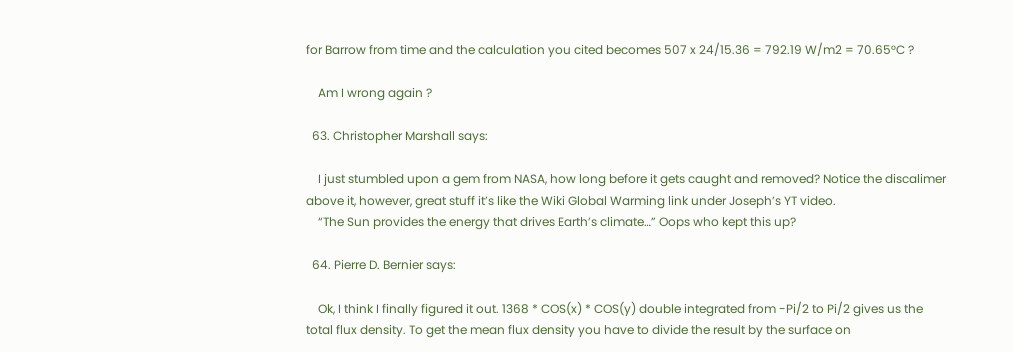for Barrow from time and the calculation you cited becomes 507 x 24/15.36 = 792.19 W/m2 = 70.65°C ?

    Am I wrong again ?

  63. Christopher Marshall says:

    I just stumbled upon a gem from NASA, how long before it gets caught and removed? Notice the discalimer above it, however, great stuff it’s like the Wiki Global Warming link under Joseph’s YT video.
    “The Sun provides the energy that drives Earth’s climate…” Oops who kept this up?

  64. Pierre D. Bernier says:

    Ok, I think I finally figured it out. 1368 * COS(x) * COS(y) double integrated from -Pi/2 to Pi/2 gives us the total flux density. To get the mean flux density you have to divide the result by the surface on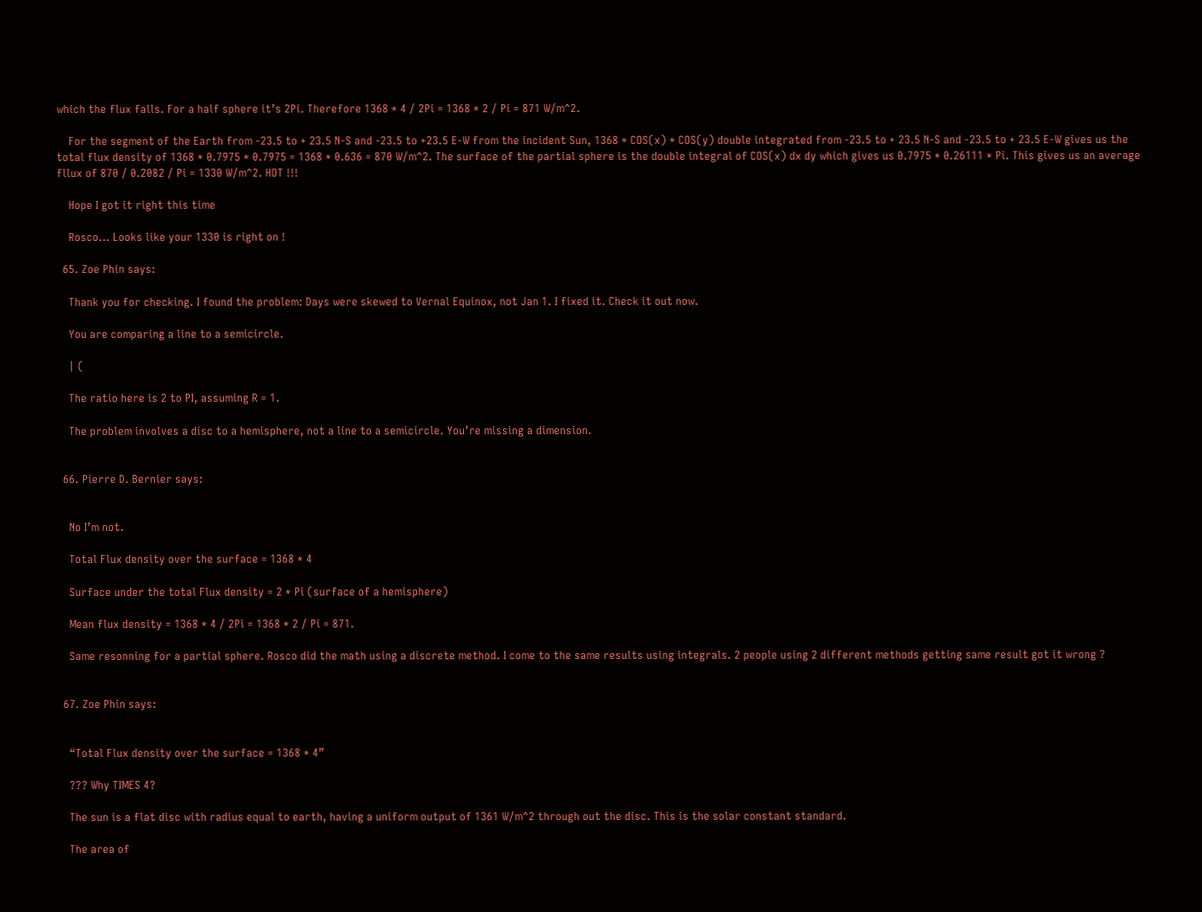which the flux falls. For a half sphere it’s 2Pi. Therefore 1368 * 4 / 2Pi = 1368 * 2 / Pi = 871 W/m^2.

    For the segment of the Earth from -23.5 to + 23.5 N-S and -23.5 to +23.5 E-W from the incident Sun, 1368 * COS(x) * COS(y) double integrated from -23.5 to + 23.5 N-S and -23.5 to + 23.5 E-W gives us the total flux density of 1368 * 0.7975 * 0.7975 = 1368 * 0.636 = 870 W/m^2. The surface of the partial sphere is the double integral of COS(x) dx dy which gives us 0.7975 * 0.26111 * Pi. This gives us an average fllux of 870 / 0.2082 / Pi = 1330 W/m^2. HOT !!!

    Hope I got it right this time

    Rosco… Looks like your 1330 is right on !

  65. Zoe Phin says:

    Thank you for checking. I found the problem: Days were skewed to Vernal Equinox, not Jan 1. I fixed it. Check it out now.

    You are comparing a line to a semicircle.

    | (

    The ratio here is 2 to PI, assuming R = 1.

    The problem involves a disc to a hemisphere, not a line to a semicircle. You’re missing a dimension.


  66. Pierre D. Bernier says:


    No I’m not.

    Total Flux density over the surface = 1368 * 4

    Surface under the total Flux density = 2 * Pi (surface of a hemisphere)

    Mean flux density = 1368 * 4 / 2Pi = 1368 * 2 / Pi = 871.

    Same resonning for a partial sphere. Rosco did the math using a discrete method. I come to the same results using integrals. 2 people using 2 different methods getting same result got it wrong ?


  67. Zoe Phin says:


    “Total Flux density over the surface = 1368 * 4”

    ??? Why TIMES 4?

    The sun is a flat disc with radius equal to earth, having a uniform output of 1361 W/m^2 through out the disc. This is the solar constant standard.

    The area of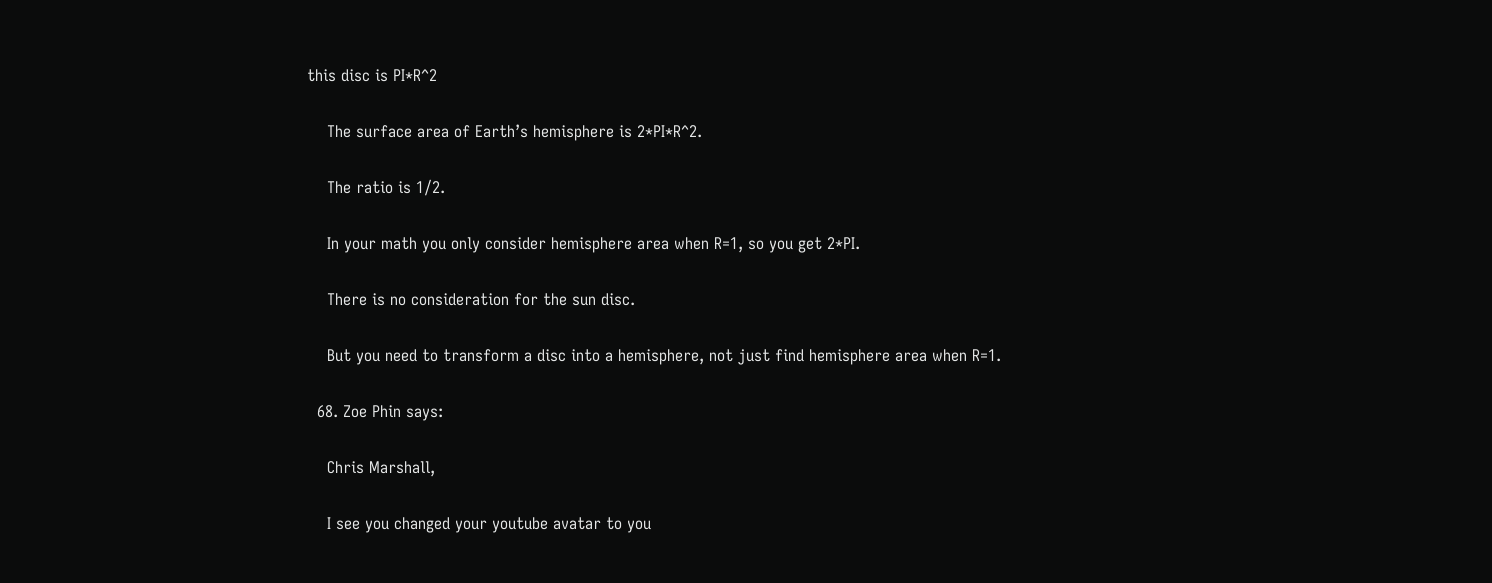this disc is PI*R^2

    The surface area of Earth’s hemisphere is 2*PI*R^2.

    The ratio is 1/2.

    In your math you only consider hemisphere area when R=1, so you get 2*PI.

    There is no consideration for the sun disc.

    But you need to transform a disc into a hemisphere, not just find hemisphere area when R=1.

  68. Zoe Phin says:

    Chris Marshall,

    I see you changed your youtube avatar to you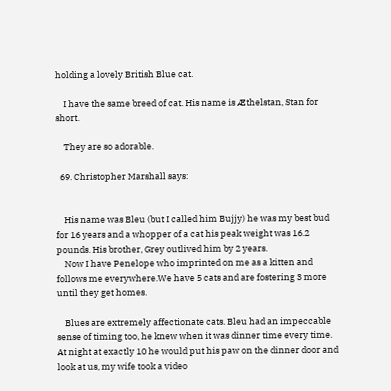holding a lovely British Blue cat.

    I have the same breed of cat. His name is Æthelstan, Stan for short.

    They are so adorable.

  69. Christopher Marshall says:


    His name was Bleu (but I called him Bujjy) he was my best bud for 16 years and a whopper of a cat his peak weight was 16.2 pounds. His brother, Grey outlived him by 2 years.
    Now I have Penelope who imprinted on me as a kitten and follows me everywhere.We have 5 cats and are fostering 3 more until they get homes.

    Blues are extremely affectionate cats. Bleu had an impeccable sense of timing too, he knew when it was dinner time every time. At night at exactly 10 he would put his paw on the dinner door and look at us, my wife took a video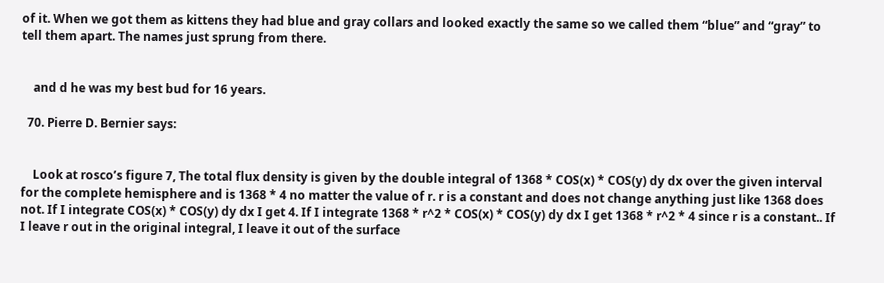of it. When we got them as kittens they had blue and gray collars and looked exactly the same so we called them “blue” and “gray” to tell them apart. The names just sprung from there.


    and d he was my best bud for 16 years.

  70. Pierre D. Bernier says:


    Look at rosco’s figure 7, The total flux density is given by the double integral of 1368 * COS(x) * COS(y) dy dx over the given interval for the complete hemisphere and is 1368 * 4 no matter the value of r. r is a constant and does not change anything just like 1368 does not. If I integrate COS(x) * COS(y) dy dx I get 4. If I integrate 1368 * r^2 * COS(x) * COS(y) dy dx I get 1368 * r^2 * 4 since r is a constant.. If I leave r out in the original integral, I leave it out of the surface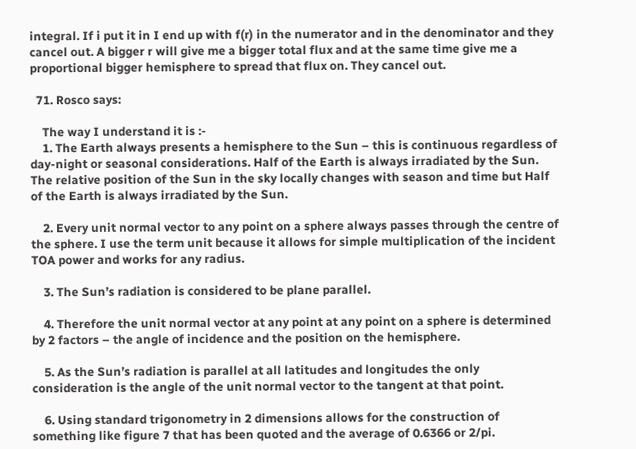integral. If i put it in I end up with f(r) in the numerator and in the denominator and they cancel out. A bigger r will give me a bigger total flux and at the same time give me a proportional bigger hemisphere to spread that flux on. They cancel out.

  71. Rosco says:

    The way I understand it is :-
    1. The Earth always presents a hemisphere to the Sun – this is continuous regardless of day-night or seasonal considerations. Half of the Earth is always irradiated by the Sun. The relative position of the Sun in the sky locally changes with season and time but Half of the Earth is always irradiated by the Sun.

    2. Every unit normal vector to any point on a sphere always passes through the centre of the sphere. I use the term unit because it allows for simple multiplication of the incident TOA power and works for any radius.

    3. The Sun’s radiation is considered to be plane parallel.

    4. Therefore the unit normal vector at any point at any point on a sphere is determined by 2 factors – the angle of incidence and the position on the hemisphere.

    5. As the Sun’s radiation is parallel at all latitudes and longitudes the only consideration is the angle of the unit normal vector to the tangent at that point.

    6. Using standard trigonometry in 2 dimensions allows for the construction of something like figure 7 that has been quoted and the average of 0.6366 or 2/pi.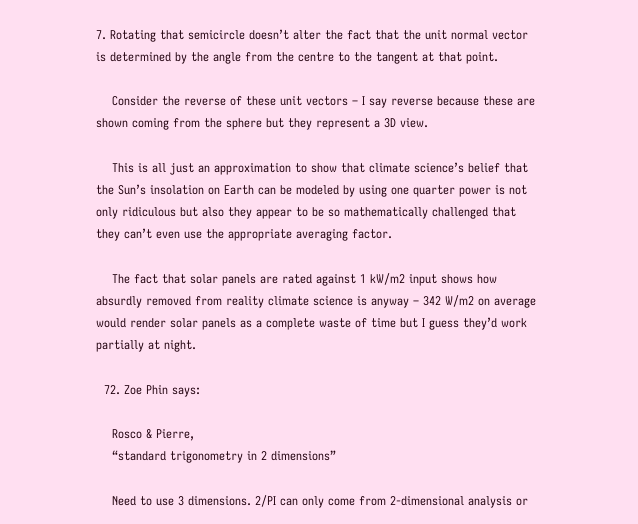7. Rotating that semicircle doesn’t alter the fact that the unit normal vector is determined by the angle from the centre to the tangent at that point.

    Consider the reverse of these unit vectors – I say reverse because these are shown coming from the sphere but they represent a 3D view.

    This is all just an approximation to show that climate science’s belief that the Sun’s insolation on Earth can be modeled by using one quarter power is not only ridiculous but also they appear to be so mathematically challenged that they can’t even use the appropriate averaging factor.

    The fact that solar panels are rated against 1 kW/m2 input shows how absurdly removed from reality climate science is anyway – 342 W/m2 on average would render solar panels as a complete waste of time but I guess they’d work partially at night.

  72. Zoe Phin says:

    Rosco & Pierre,
    “standard trigonometry in 2 dimensions”

    Need to use 3 dimensions. 2/PI can only come from 2-dimensional analysis or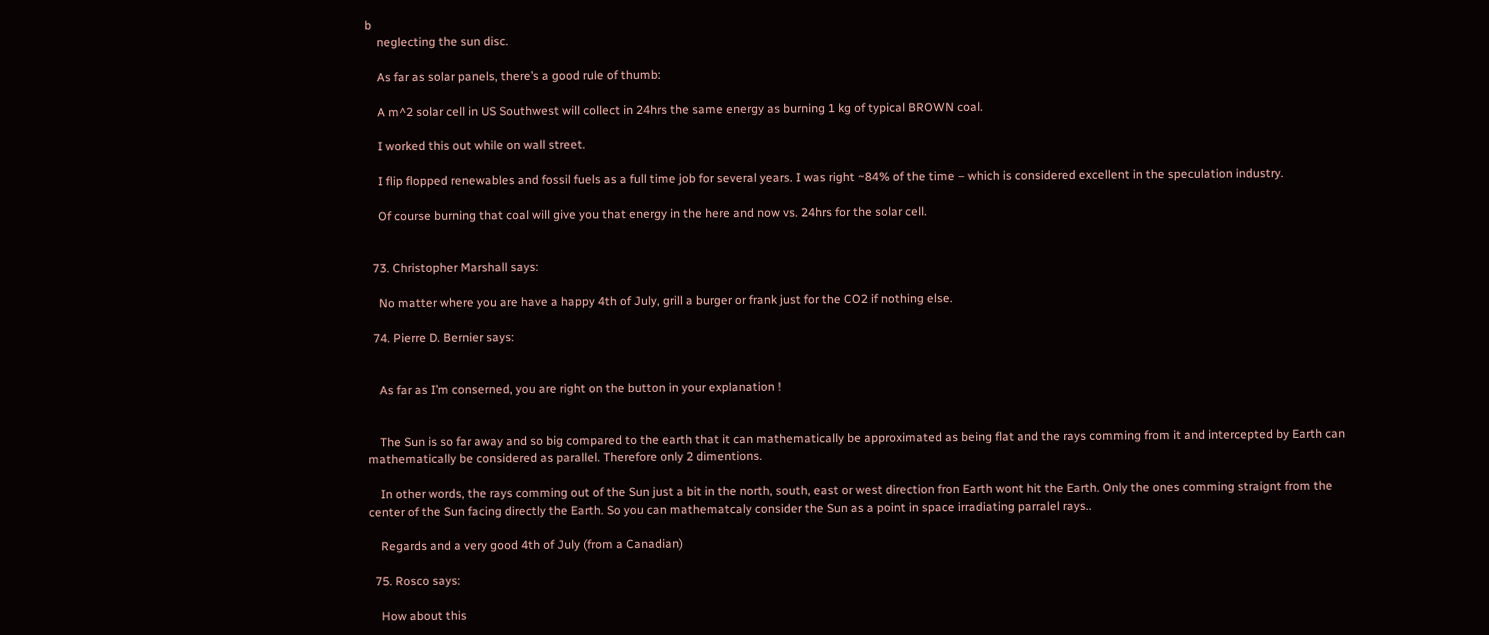b
    neglecting the sun disc.

    As far as solar panels, there’s a good rule of thumb:

    A m^2 solar cell in US Southwest will collect in 24hrs the same energy as burning 1 kg of typical BROWN coal.

    I worked this out while on wall street.

    I flip flopped renewables and fossil fuels as a full time job for several years. I was right ~84% of the time – which is considered excellent in the speculation industry.

    Of course burning that coal will give you that energy in the here and now vs. 24hrs for the solar cell.


  73. Christopher Marshall says:

    No matter where you are have a happy 4th of July, grill a burger or frank just for the CO2 if nothing else.

  74. Pierre D. Bernier says:


    As far as I’m conserned, you are right on the button in your explanation !


    The Sun is so far away and so big compared to the earth that it can mathematically be approximated as being flat and the rays comming from it and intercepted by Earth can mathematically be considered as parallel. Therefore only 2 dimentions.

    In other words, the rays comming out of the Sun just a bit in the north, south, east or west direction fron Earth wont hit the Earth. Only the ones comming straignt from the center of the Sun facing directly the Earth. So you can mathematcaly consider the Sun as a point in space irradiating parralel rays..

    Regards and a very good 4th of July (from a Canadian)

  75. Rosco says:

    How about this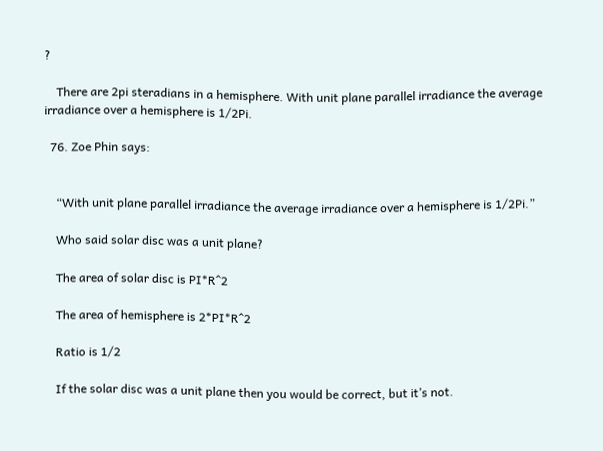?

    There are 2pi steradians in a hemisphere. With unit plane parallel irradiance the average irradiance over a hemisphere is 1/2Pi.

  76. Zoe Phin says:


    “With unit plane parallel irradiance the average irradiance over a hemisphere is 1/2Pi.”

    Who said solar disc was a unit plane?

    The area of solar disc is PI*R^2

    The area of hemisphere is 2*PI*R^2

    Ratio is 1/2

    If the solar disc was a unit plane then you would be correct, but it’s not.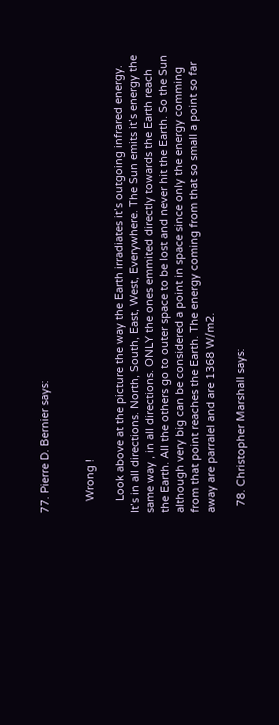77. Pierre D. Bernier says:


    Wrong !

    Look above at the picture the way the Earth irradiates it’s outgoing infrared energy. It’s in all directions. North, South, East, West, Everywhere. The Sun emits it’s energy the same way , in all directions. ONLY the ones emmited directly towards the Earth reach the Earth. All the others go to outer space to be lost and never hit the Earth. So the Sun although very big can be considered a point in space since only the energy comming from that point reaches the Earth. The energy coming from that so small a point so far away are parralel and are 1368 W/m2.

  78. Christopher Marshall says: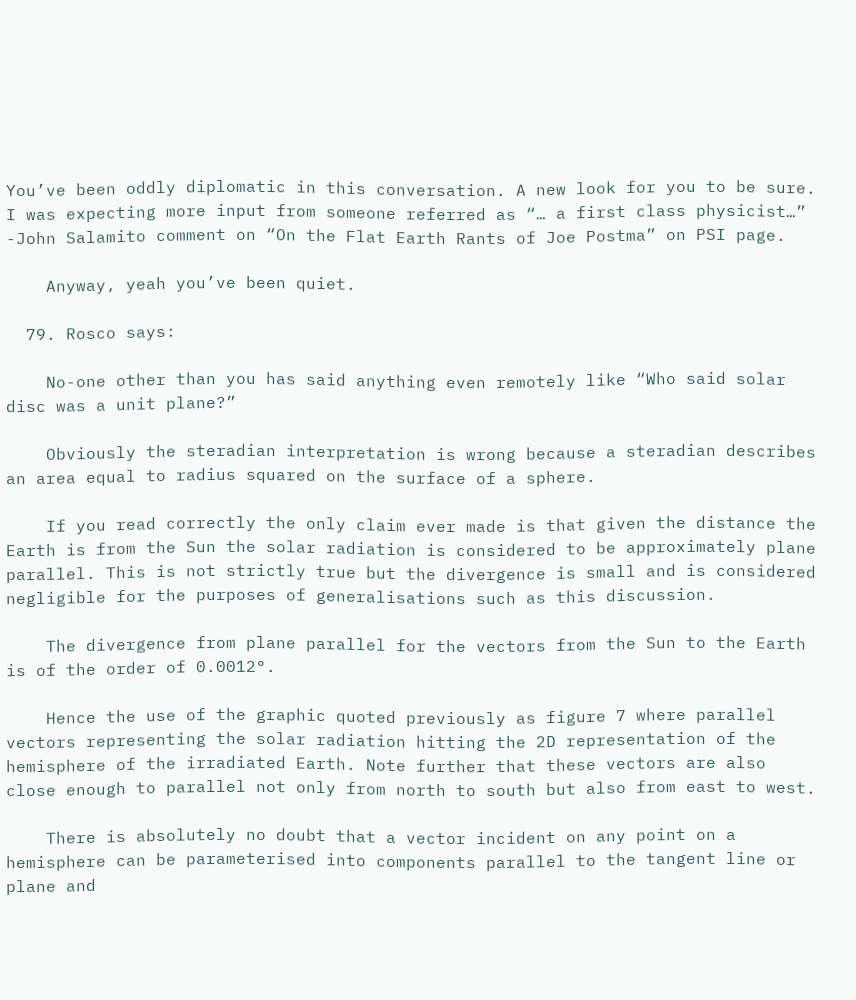You’ve been oddly diplomatic in this conversation. A new look for you to be sure. I was expecting more input from someone referred as “… a first class physicist…” -John Salamito comment on “On the Flat Earth Rants of Joe Postma” on PSI page.

    Anyway, yeah you’ve been quiet.

  79. Rosco says:

    No-one other than you has said anything even remotely like “Who said solar disc was a unit plane?”

    Obviously the steradian interpretation is wrong because a steradian describes an area equal to radius squared on the surface of a sphere.

    If you read correctly the only claim ever made is that given the distance the Earth is from the Sun the solar radiation is considered to be approximately plane parallel. This is not strictly true but the divergence is small and is considered negligible for the purposes of generalisations such as this discussion.

    The divergence from plane parallel for the vectors from the Sun to the Earth is of the order of 0.0012°.

    Hence the use of the graphic quoted previously as figure 7 where parallel vectors representing the solar radiation hitting the 2D representation of the hemisphere of the irradiated Earth. Note further that these vectors are also close enough to parallel not only from north to south but also from east to west.

    There is absolutely no doubt that a vector incident on any point on a hemisphere can be parameterised into components parallel to the tangent line or plane and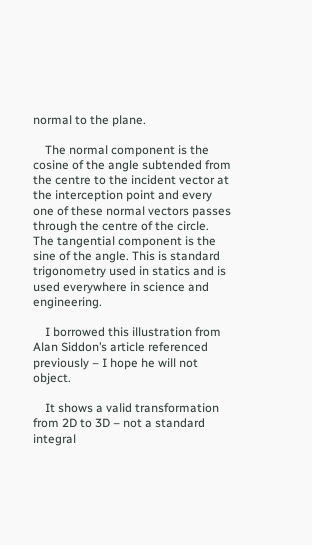normal to the plane.

    The normal component is the cosine of the angle subtended from the centre to the incident vector at the interception point and every one of these normal vectors passes through the centre of the circle. The tangential component is the sine of the angle. This is standard trigonometry used in statics and is used everywhere in science and engineering.

    I borrowed this illustration from Alan Siddon’s article referenced previously – I hope he will not object.

    It shows a valid transformation from 2D to 3D – not a standard integral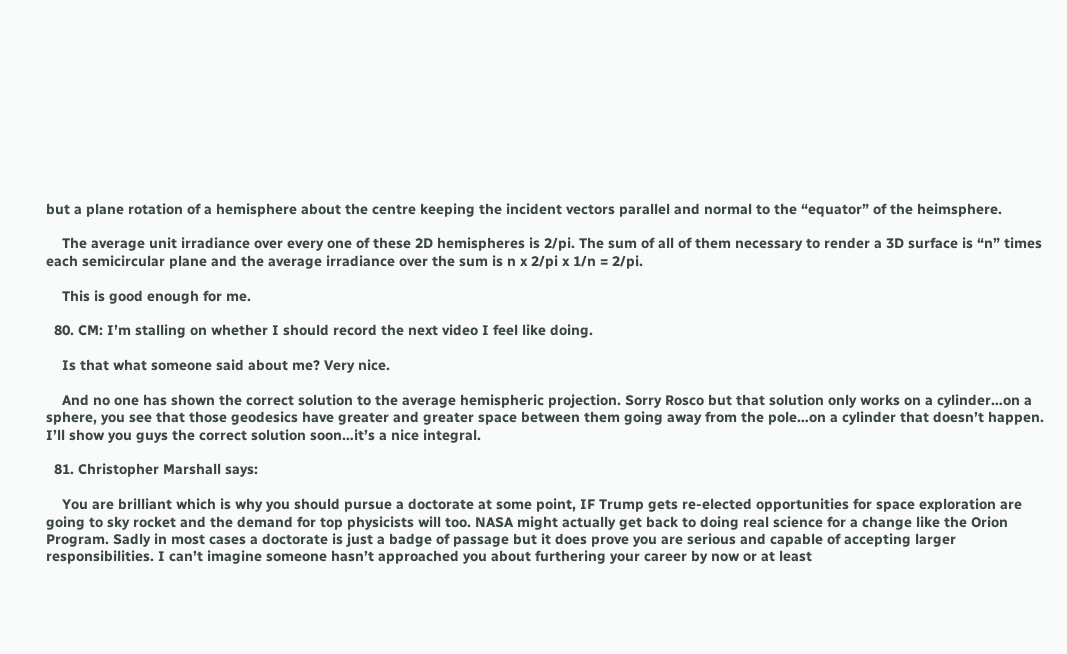but a plane rotation of a hemisphere about the centre keeping the incident vectors parallel and normal to the “equator” of the heimsphere.

    The average unit irradiance over every one of these 2D hemispheres is 2/pi. The sum of all of them necessary to render a 3D surface is “n” times each semicircular plane and the average irradiance over the sum is n x 2/pi x 1/n = 2/pi.

    This is good enough for me.

  80. CM: I’m stalling on whether I should record the next video I feel like doing.

    Is that what someone said about me? Very nice.

    And no one has shown the correct solution to the average hemispheric projection. Sorry Rosco but that solution only works on a cylinder…on a sphere, you see that those geodesics have greater and greater space between them going away from the pole…on a cylinder that doesn’t happen. I’ll show you guys the correct solution soon…it’s a nice integral.

  81. Christopher Marshall says:

    You are brilliant which is why you should pursue a doctorate at some point, IF Trump gets re-elected opportunities for space exploration are going to sky rocket and the demand for top physicists will too. NASA might actually get back to doing real science for a change like the Orion Program. Sadly in most cases a doctorate is just a badge of passage but it does prove you are serious and capable of accepting larger responsibilities. I can’t imagine someone hasn’t approached you about furthering your career by now or at least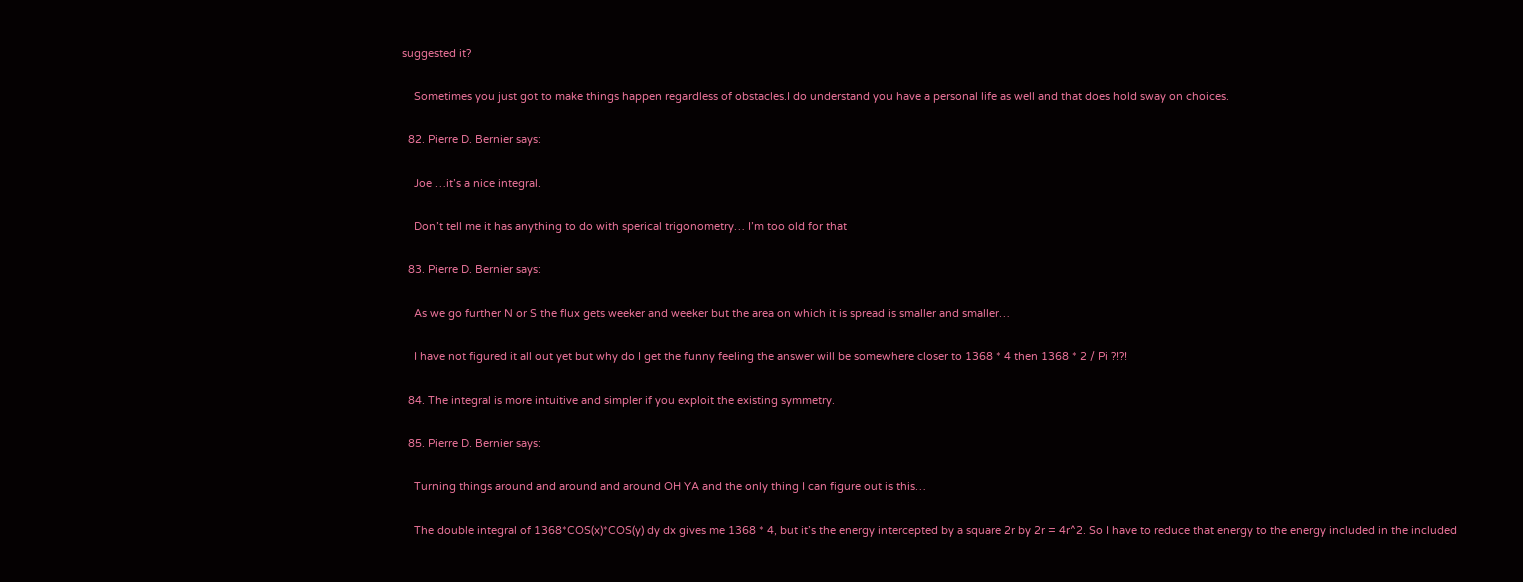suggested it?

    Sometimes you just got to make things happen regardless of obstacles.I do understand you have a personal life as well and that does hold sway on choices.

  82. Pierre D. Bernier says:

    Joe …it’s a nice integral.

    Don’t tell me it has anything to do with sperical trigonometry… I’m too old for that

  83. Pierre D. Bernier says:

    As we go further N or S the flux gets weeker and weeker but the area on which it is spread is smaller and smaller…

    I have not figured it all out yet but why do I get the funny feeling the answer will be somewhere closer to 1368 * 4 then 1368 * 2 / Pi ?!?!

  84. The integral is more intuitive and simpler if you exploit the existing symmetry.

  85. Pierre D. Bernier says:

    Turning things around and around and around OH YA and the only thing I can figure out is this…

    The double integral of 1368*COS(x)*COS(y) dy dx gives me 1368 * 4, but it’s the energy intercepted by a square 2r by 2r = 4r^2. So I have to reduce that energy to the energy included in the included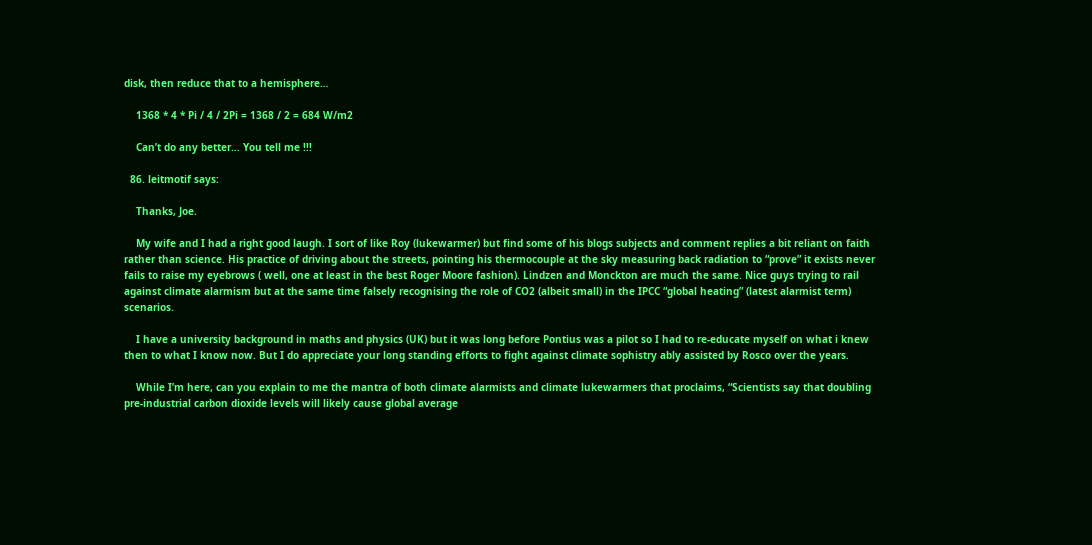disk, then reduce that to a hemisphere…

    1368 * 4 * Pi / 4 / 2Pi = 1368 / 2 = 684 W/m2

    Can’t do any better… You tell me !!!

  86. leitmotif says:

    Thanks, Joe.

    My wife and I had a right good laugh. I sort of like Roy (lukewarmer) but find some of his blogs subjects and comment replies a bit reliant on faith rather than science. His practice of driving about the streets, pointing his thermocouple at the sky measuring back radiation to “prove” it exists never fails to raise my eyebrows ( well, one at least in the best Roger Moore fashion). Lindzen and Monckton are much the same. Nice guys trying to rail against climate alarmism but at the same time falsely recognising the role of CO2 (albeit small) in the IPCC “global heating” (latest alarmist term) scenarios.

    I have a university background in maths and physics (UK) but it was long before Pontius was a pilot so I had to re-educate myself on what i knew then to what I know now. But I do appreciate your long standing efforts to fight against climate sophistry ably assisted by Rosco over the years.

    While I’m here, can you explain to me the mantra of both climate alarmists and climate lukewarmers that proclaims, “Scientists say that doubling pre-industrial carbon dioxide levels will likely cause global average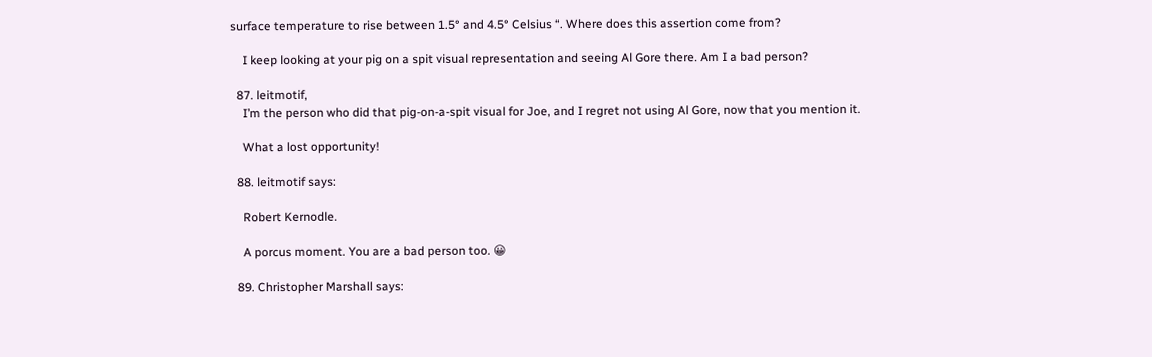surface temperature to rise between 1.5° and 4.5° Celsius “. Where does this assertion come from?

    I keep looking at your pig on a spit visual representation and seeing Al Gore there. Am I a bad person?

  87. leitmotif,
    I’m the person who did that pig-on-a-spit visual for Joe, and I regret not using Al Gore, now that you mention it.

    What a lost opportunity!

  88. leitmotif says:

    Robert Kernodle.

    A porcus moment. You are a bad person too. 😀

  89. Christopher Marshall says: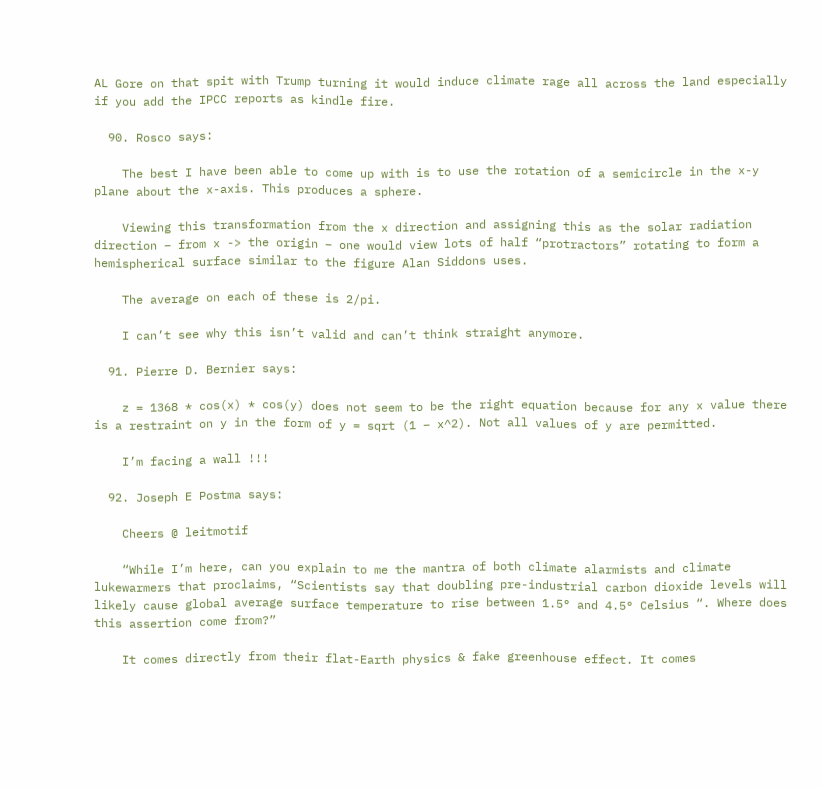AL Gore on that spit with Trump turning it would induce climate rage all across the land especially if you add the IPCC reports as kindle fire.

  90. Rosco says:

    The best I have been able to come up with is to use the rotation of a semicircle in the x-y plane about the x-axis. This produces a sphere.

    Viewing this transformation from the x direction and assigning this as the solar radiation direction – from x -> the origin – one would view lots of half “protractors” rotating to form a hemispherical surface similar to the figure Alan Siddons uses.

    The average on each of these is 2/pi.

    I can’t see why this isn’t valid and can’t think straight anymore.

  91. Pierre D. Bernier says:

    z = 1368 * cos(x) * cos(y) does not seem to be the right equation because for any x value there is a restraint on y in the form of y = sqrt (1 – x^2). Not all values of y are permitted.

    I’m facing a wall !!!

  92. Joseph E Postma says:

    Cheers @ leitmotif

    “While I’m here, can you explain to me the mantra of both climate alarmists and climate lukewarmers that proclaims, “Scientists say that doubling pre-industrial carbon dioxide levels will likely cause global average surface temperature to rise between 1.5° and 4.5° Celsius “. Where does this assertion come from?”

    It comes directly from their flat-Earth physics & fake greenhouse effect. It comes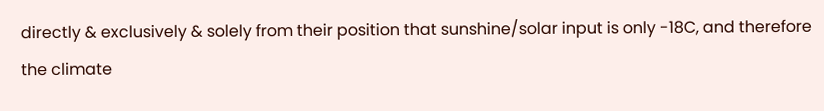directly & exclusively & solely from their position that sunshine/solar input is only -18C, and therefore the climate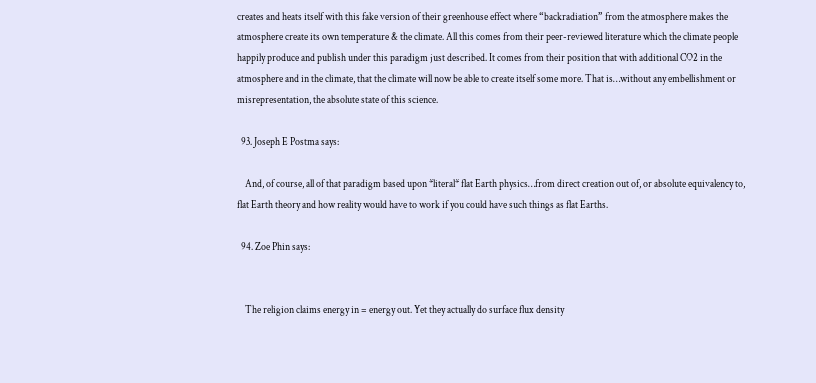creates and heats itself with this fake version of their greenhouse effect where “backradiation” from the atmosphere makes the atmosphere create its own temperature & the climate. All this comes from their peer-reviewed literature which the climate people happily produce and publish under this paradigm just described. It comes from their position that with additional CO2 in the atmosphere and in the climate, that the climate will now be able to create itself some more. That is…without any embellishment or misrepresentation, the absolute state of this science.

  93. Joseph E Postma says:

    And, of course, all of that paradigm based upon *literal* flat Earth physics…from direct creation out of, or absolute equivalency to, flat Earth theory and how reality would have to work if you could have such things as flat Earths.

  94. Zoe Phin says:


    The religion claims energy in = energy out. Yet they actually do surface flux density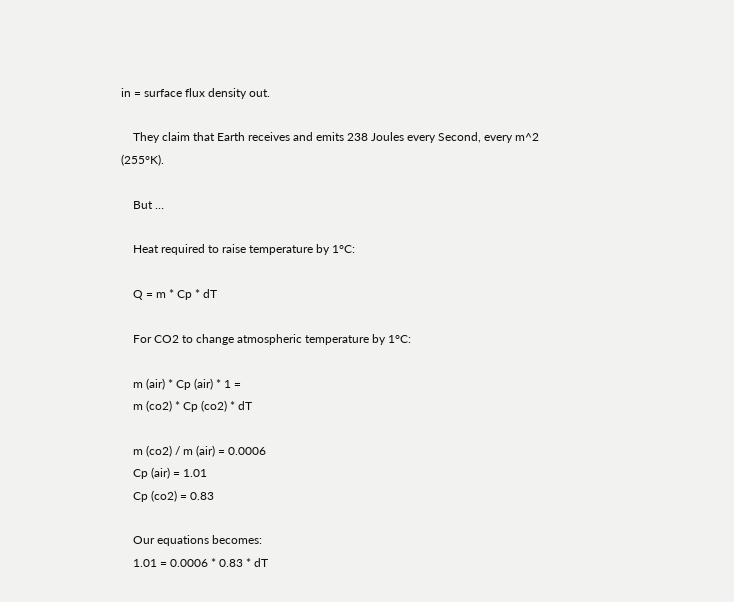in = surface flux density out.

    They claim that Earth receives and emits 238 Joules every Second, every m^2 (255°K).

    But …

    Heat required to raise temperature by 1°C:

    Q = m * Cp * dT

    For CO2 to change atmospheric temperature by 1°C:

    m (air) * Cp (air) * 1 =
    m (co2) * Cp (co2) * dT

    m (co2) / m (air) = 0.0006
    Cp (air) = 1.01
    Cp (co2) = 0.83

    Our equations becomes:
    1.01 = 0.0006 * 0.83 * dT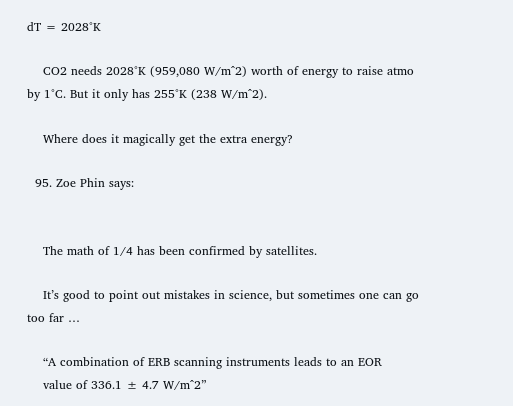dT = 2028°K

    CO2 needs 2028°K (959,080 W/m^2) worth of energy to raise atmo by 1°C. But it only has 255°K (238 W/m^2).

    Where does it magically get the extra energy?

  95. Zoe Phin says:


    The math of 1/4 has been confirmed by satellites.

    It’s good to point out mistakes in science, but sometimes one can go too far …

    “A combination of ERB scanning instruments leads to an EOR
    value of 336.1 ± 4.7 W/m^2”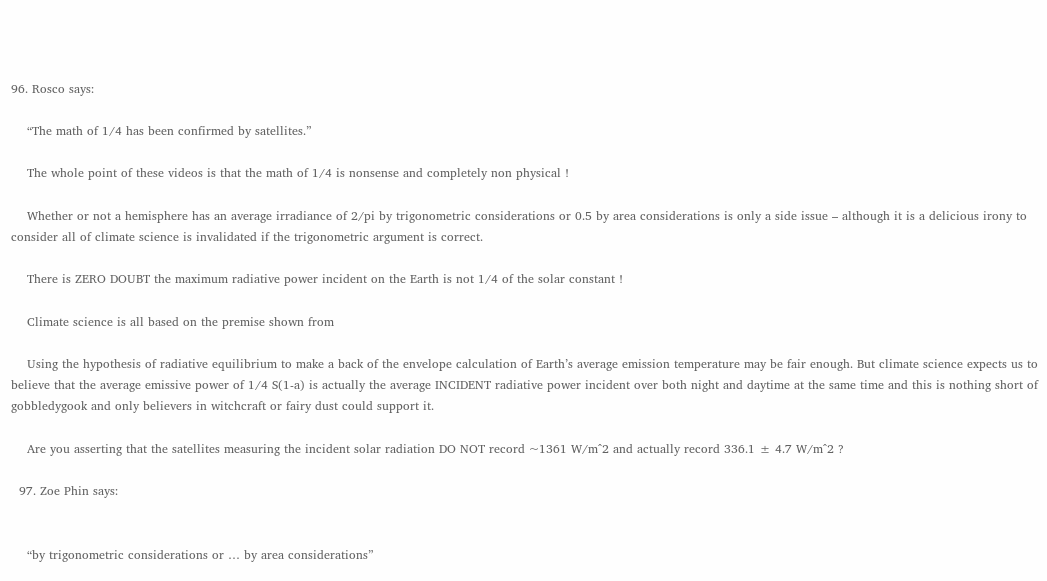96. Rosco says:

    “The math of 1/4 has been confirmed by satellites.”

    The whole point of these videos is that the math of 1/4 is nonsense and completely non physical !

    Whether or not a hemisphere has an average irradiance of 2/pi by trigonometric considerations or 0.5 by area considerations is only a side issue – although it is a delicious irony to consider all of climate science is invalidated if the trigonometric argument is correct.

    There is ZERO DOUBT the maximum radiative power incident on the Earth is not 1/4 of the solar constant !

    Climate science is all based on the premise shown from

    Using the hypothesis of radiative equilibrium to make a back of the envelope calculation of Earth’s average emission temperature may be fair enough. But climate science expects us to believe that the average emissive power of 1/4 S(1-a) is actually the average INCIDENT radiative power incident over both night and daytime at the same time and this is nothing short of gobbledygook and only believers in witchcraft or fairy dust could support it.

    Are you asserting that the satellites measuring the incident solar radiation DO NOT record ~1361 W/m^2 and actually record 336.1 ± 4.7 W/m^2 ?

  97. Zoe Phin says:


    “by trigonometric considerations or … by area considerations”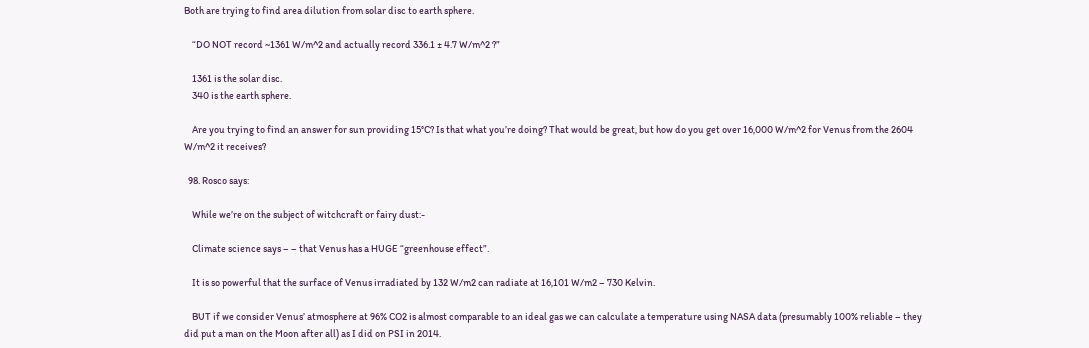Both are trying to find area dilution from solar disc to earth sphere.

    “DO NOT record ~1361 W/m^2 and actually record 336.1 ± 4.7 W/m^2 ?”

    1361 is the solar disc.
    340 is the earth sphere.

    Are you trying to find an answer for sun providing 15°C? Is that what you’re doing? That would be great, but how do you get over 16,000 W/m^2 for Venus from the 2604 W/m^2 it receives?

  98. Rosco says:

    While we’re on the subject of witchcraft or fairy dust:-

    Climate science says – – that Venus has a HUGE “greenhouse effect”.

    It is so powerful that the surface of Venus irradiated by 132 W/m2 can radiate at 16,101 W/m2 – 730 Kelvin.

    BUT if we consider Venus’ atmosphere at 96% CO2 is almost comparable to an ideal gas we can calculate a temperature using NASA data (presumably 100% reliable – they did put a man on the Moon after all) as I did on PSI in 2014.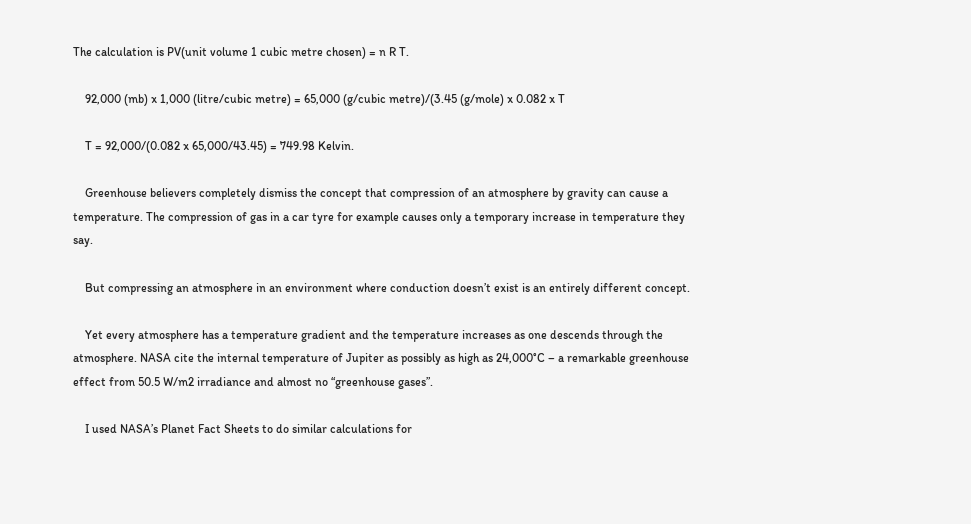The calculation is PV(unit volume 1 cubic metre chosen) = n R T.

    92,000 (mb) x 1,000 (litre/cubic metre) = 65,000 (g/cubic metre)/(3.45 (g/mole) x 0.082 x T

    T = 92,000/(0.082 x 65,000/43.45) = 749.98 Kelvin.

    Greenhouse believers completely dismiss the concept that compression of an atmosphere by gravity can cause a temperature. The compression of gas in a car tyre for example causes only a temporary increase in temperature they say.

    But compressing an atmosphere in an environment where conduction doesn’t exist is an entirely different concept.

    Yet every atmosphere has a temperature gradient and the temperature increases as one descends through the atmosphere. NASA cite the internal temperature of Jupiter as possibly as high as 24,000°C – a remarkable greenhouse effect from 50.5 W/m2 irradiance and almost no “greenhouse gases”.

    I used NASA’s Planet Fact Sheets to do similar calculations for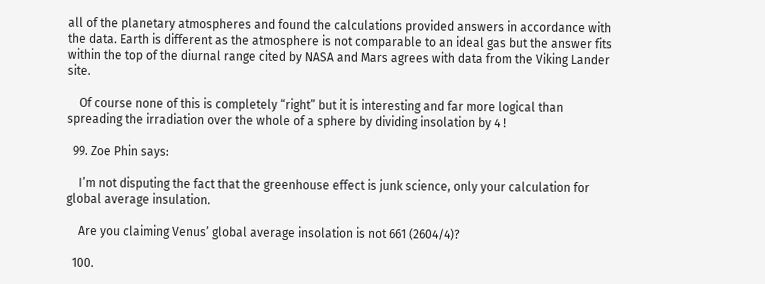all of the planetary atmospheres and found the calculations provided answers in accordance with the data. Earth is different as the atmosphere is not comparable to an ideal gas but the answer fits within the top of the diurnal range cited by NASA and Mars agrees with data from the Viking Lander site.

    Of course none of this is completely “right” but it is interesting and far more logical than spreading the irradiation over the whole of a sphere by dividing insolation by 4 !

  99. Zoe Phin says:

    I’m not disputing the fact that the greenhouse effect is junk science, only your calculation for global average insulation.

    Are you claiming Venus’ global average insolation is not 661 (2604/4)?

  100.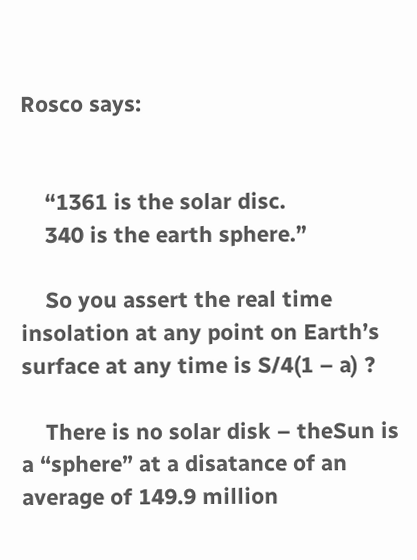Rosco says:


    “1361 is the solar disc.
    340 is the earth sphere.”

    So you assert the real time insolation at any point on Earth’s surface at any time is S/4(1 – a) ?

    There is no solar disk – theSun is a “sphere” at a disatance of an average of 149.9 million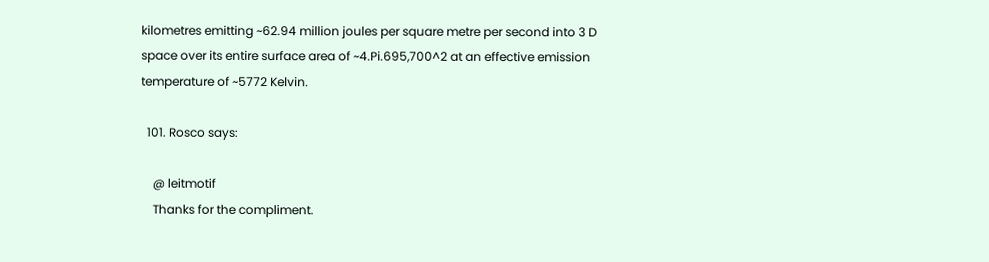kilometres emitting ~62.94 million joules per square metre per second into 3 D space over its entire surface area of ~4.Pi.695,700^2 at an effective emission temperature of ~5772 Kelvin.

  101. Rosco says:

    @ leitmotif
    Thanks for the compliment.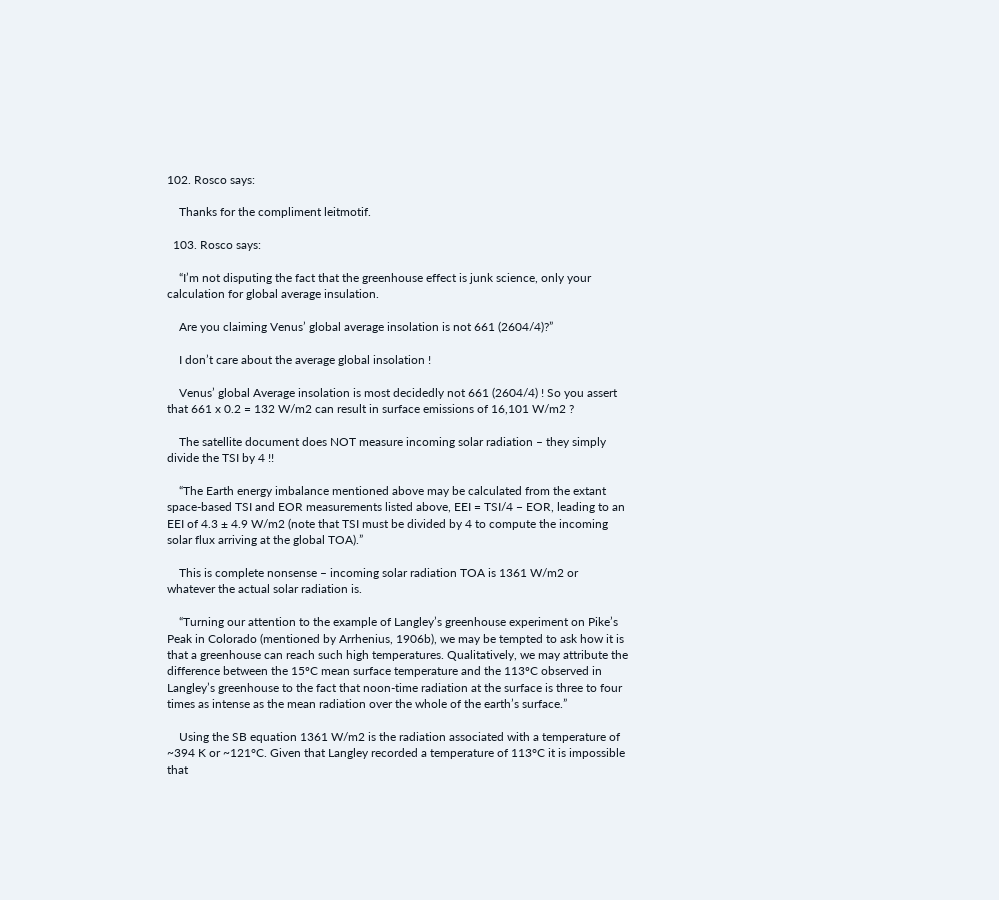102. Rosco says:

    Thanks for the compliment leitmotif.

  103. Rosco says:

    “I’m not disputing the fact that the greenhouse effect is junk science, only your calculation for global average insulation.

    Are you claiming Venus’ global average insolation is not 661 (2604/4)?”

    I don’t care about the average global insolation !

    Venus’ global Average insolation is most decidedly not 661 (2604/4) ! So you assert that 661 x 0.2 = 132 W/m2 can result in surface emissions of 16,101 W/m2 ?

    The satellite document does NOT measure incoming solar radiation – they simply divide the TSI by 4 !!

    “The Earth energy imbalance mentioned above may be calculated from the extant space-based TSI and EOR measurements listed above, EEI = TSI/4 − EOR, leading to an EEI of 4.3 ± 4.9 W/m2 (note that TSI must be divided by 4 to compute the incoming solar flux arriving at the global TOA).”

    This is complete nonsense – incoming solar radiation TOA is 1361 W/m2 or whatever the actual solar radiation is.

    “Turning our attention to the example of Langley’s greenhouse experiment on Pike’s Peak in Colorado (mentioned by Arrhenius, 1906b), we may be tempted to ask how it is that a greenhouse can reach such high temperatures. Qualitatively, we may attribute the difference between the 15ºC mean surface temperature and the 113ºC observed in Langley’s greenhouse to the fact that noon-time radiation at the surface is three to four times as intense as the mean radiation over the whole of the earth’s surface.”

    Using the SB equation 1361 W/m2 is the radiation associated with a temperature of ~394 K or ~121°C. Given that Langley recorded a temperature of 113°C it is impossible that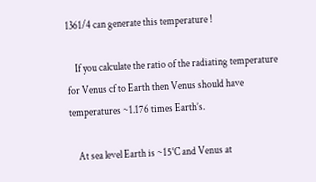1361/4 can generate this temperature !

    If you calculate the ratio of the radiating temperature for Venus cf to Earth then Venus should have temperatures ~1.176 times Earth’s.

    At sea level Earth is ~15°C and Venus at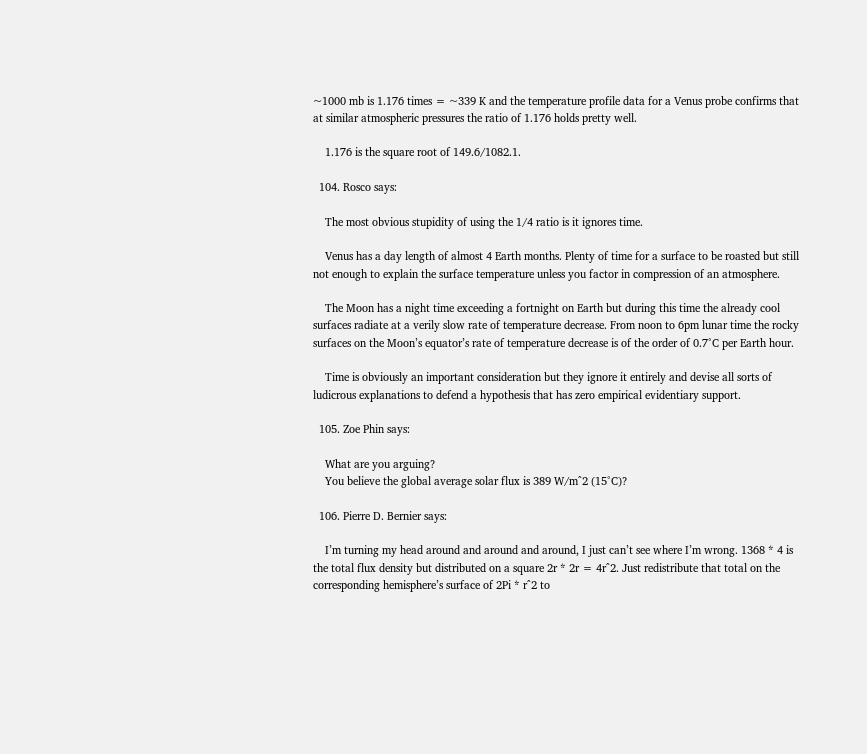~1000 mb is 1.176 times = ~339 K and the temperature profile data for a Venus probe confirms that at similar atmospheric pressures the ratio of 1.176 holds pretty well.

    1.176 is the square root of 149.6/1082.1.

  104. Rosco says:

    The most obvious stupidity of using the 1/4 ratio is it ignores time.

    Venus has a day length of almost 4 Earth months. Plenty of time for a surface to be roasted but still not enough to explain the surface temperature unless you factor in compression of an atmosphere.

    The Moon has a night time exceeding a fortnight on Earth but during this time the already cool surfaces radiate at a verily slow rate of temperature decrease. From noon to 6pm lunar time the rocky surfaces on the Moon’s equator’s rate of temperature decrease is of the order of 0.7°C per Earth hour.

    Time is obviously an important consideration but they ignore it entirely and devise all sorts of ludicrous explanations to defend a hypothesis that has zero empirical evidentiary support.

  105. Zoe Phin says:

    What are you arguing?
    You believe the global average solar flux is 389 W/m^2 (15°C)?

  106. Pierre D. Bernier says:

    I’m turning my head around and around and around, I just can’t see where I’m wrong. 1368 * 4 is the total flux density but distributed on a square 2r * 2r = 4r^2. Just redistribute that total on the corresponding hemisphere’s surface of 2Pi * r^2 to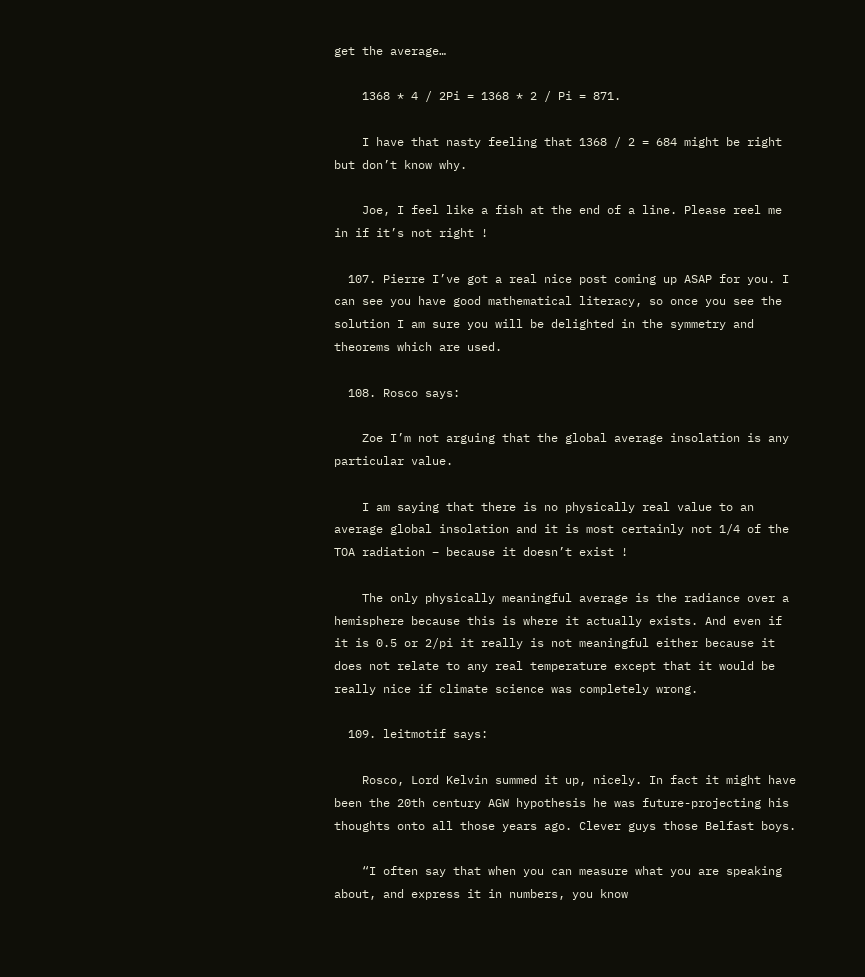get the average…

    1368 * 4 / 2Pi = 1368 * 2 / Pi = 871.

    I have that nasty feeling that 1368 / 2 = 684 might be right but don’t know why.

    Joe, I feel like a fish at the end of a line. Please reel me in if it’s not right !

  107. Pierre I’ve got a real nice post coming up ASAP for you. I can see you have good mathematical literacy, so once you see the solution I am sure you will be delighted in the symmetry and theorems which are used.

  108. Rosco says:

    Zoe I’m not arguing that the global average insolation is any particular value.

    I am saying that there is no physically real value to an average global insolation and it is most certainly not 1/4 of the TOA radiation – because it doesn’t exist !

    The only physically meaningful average is the radiance over a hemisphere because this is where it actually exists. And even if it is 0.5 or 2/pi it really is not meaningful either because it does not relate to any real temperature except that it would be really nice if climate science was completely wrong.

  109. leitmotif says:

    Rosco, Lord Kelvin summed it up, nicely. In fact it might have been the 20th century AGW hypothesis he was future-projecting his thoughts onto all those years ago. Clever guys those Belfast boys.

    “I often say that when you can measure what you are speaking about, and express it in numbers, you know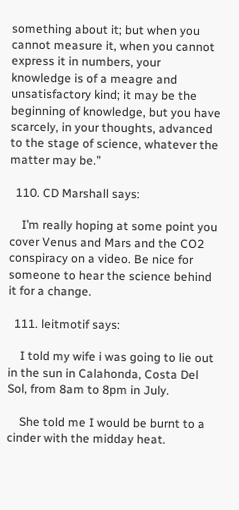something about it; but when you cannot measure it, when you cannot express it in numbers, your knowledge is of a meagre and unsatisfactory kind; it may be the beginning of knowledge, but you have scarcely, in your thoughts, advanced to the stage of science, whatever the matter may be.”

  110. CD Marshall says:

    I’m really hoping at some point you cover Venus and Mars and the CO2 conspiracy on a video. Be nice for someone to hear the science behind it for a change.

  111. leitmotif says:

    I told my wife i was going to lie out in the sun in Calahonda, Costa Del Sol, from 8am to 8pm in July.

    She told me I would be burnt to a cinder with the midday heat.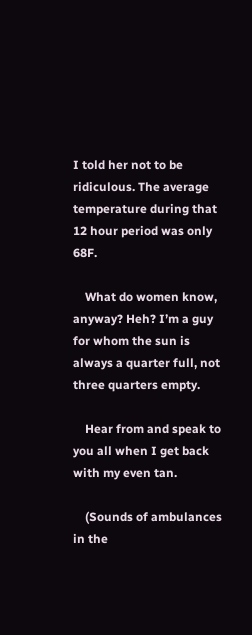I told her not to be ridiculous. The average temperature during that 12 hour period was only 68F.

    What do women know, anyway? Heh? I’m a guy for whom the sun is always a quarter full, not three quarters empty.

    Hear from and speak to you all when I get back with my even tan.

    (Sounds of ambulances in the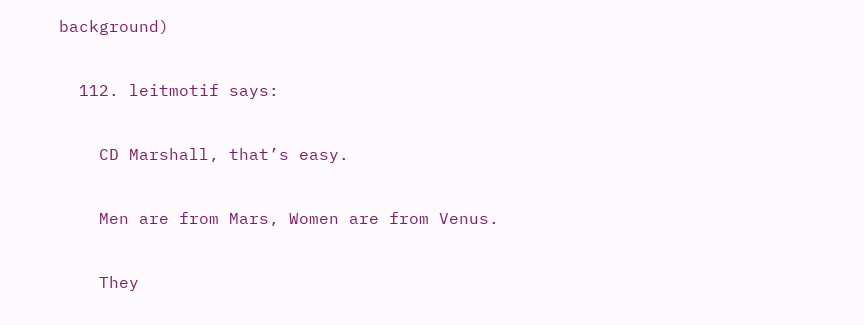background)

  112. leitmotif says:

    CD Marshall, that’s easy.

    Men are from Mars, Women are from Venus.

    They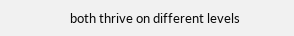both thrive on different levels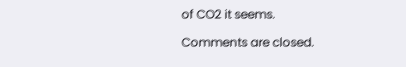of CO2 it seems.

Comments are closed.